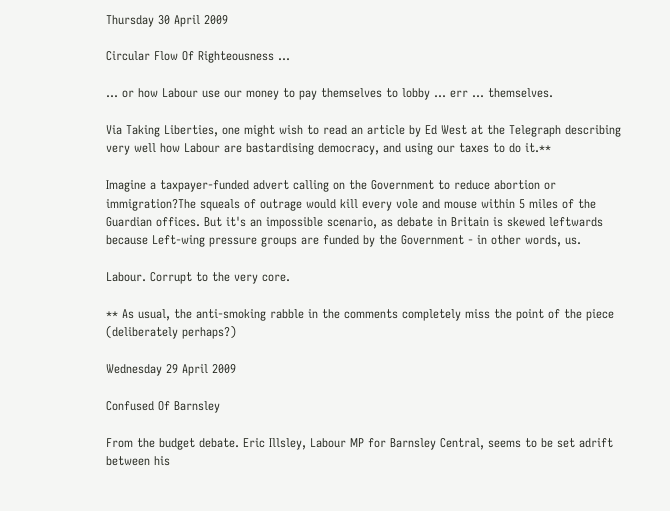Thursday 30 April 2009

Circular Flow Of Righteousness ...

... or how Labour use our money to pay themselves to lobby ... err ... themselves.

Via Taking Liberties, one might wish to read an article by Ed West at the Telegraph describing very well how Labour are bastardising democracy, and using our taxes to do it.**

Imagine a taxpayer-funded advert calling on the Government to reduce abortion or immigration?The squeals of outrage would kill every vole and mouse within 5 miles of the Guardian offices. But it's an impossible scenario, as debate in Britain is skewed leftwards because Left-wing pressure groups are funded by the Government - in other words, us.

Labour. Corrupt to the very core.

** As usual, the anti-smoking rabble in the comments completely miss the point of the piece (deliberately perhaps?)

Wednesday 29 April 2009

Confused Of Barnsley

From the budget debate. Eric Illsley, Labour MP for Barnsley Central, seems to be set adrift between his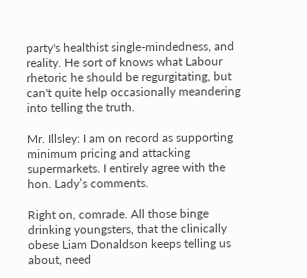party's healthist single-mindedness, and reality. He sort of knows what Labour rhetoric he should be regurgitating, but can't quite help occasionally meandering into telling the truth.

Mr. Illsley: I am on record as supporting minimum pricing and attacking supermarkets. I entirely agree with the hon. Lady’s comments.

Right on, comrade. All those binge drinking youngsters, that the clinically obese Liam Donaldson keeps telling us about, need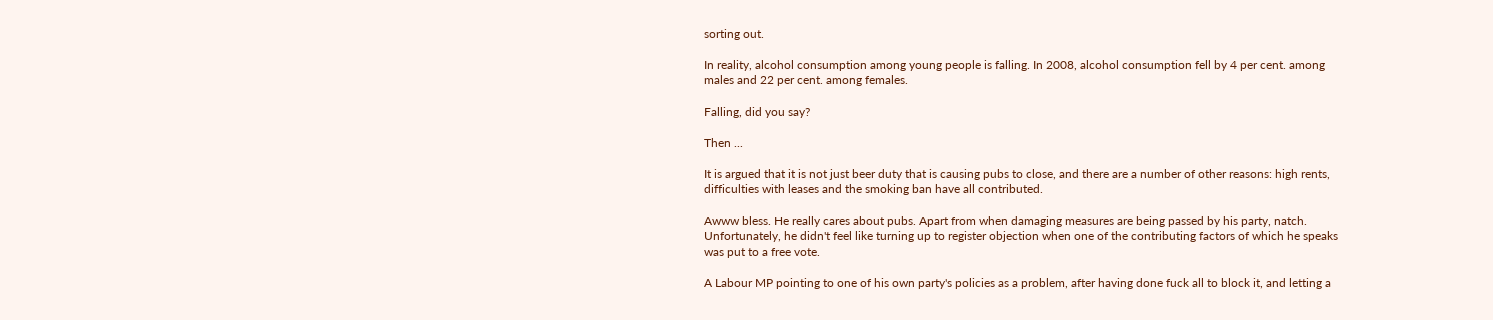sorting out.

In reality, alcohol consumption among young people is falling. In 2008, alcohol consumption fell by 4 per cent. among males and 22 per cent. among females.

Falling, did you say?

Then ...

It is argued that it is not just beer duty that is causing pubs to close, and there are a number of other reasons: high rents, difficulties with leases and the smoking ban have all contributed.

Awww bless. He really cares about pubs. Apart from when damaging measures are being passed by his party, natch. Unfortunately, he didn't feel like turning up to register objection when one of the contributing factors of which he speaks was put to a free vote.

A Labour MP pointing to one of his own party's policies as a problem, after having done fuck all to block it, and letting a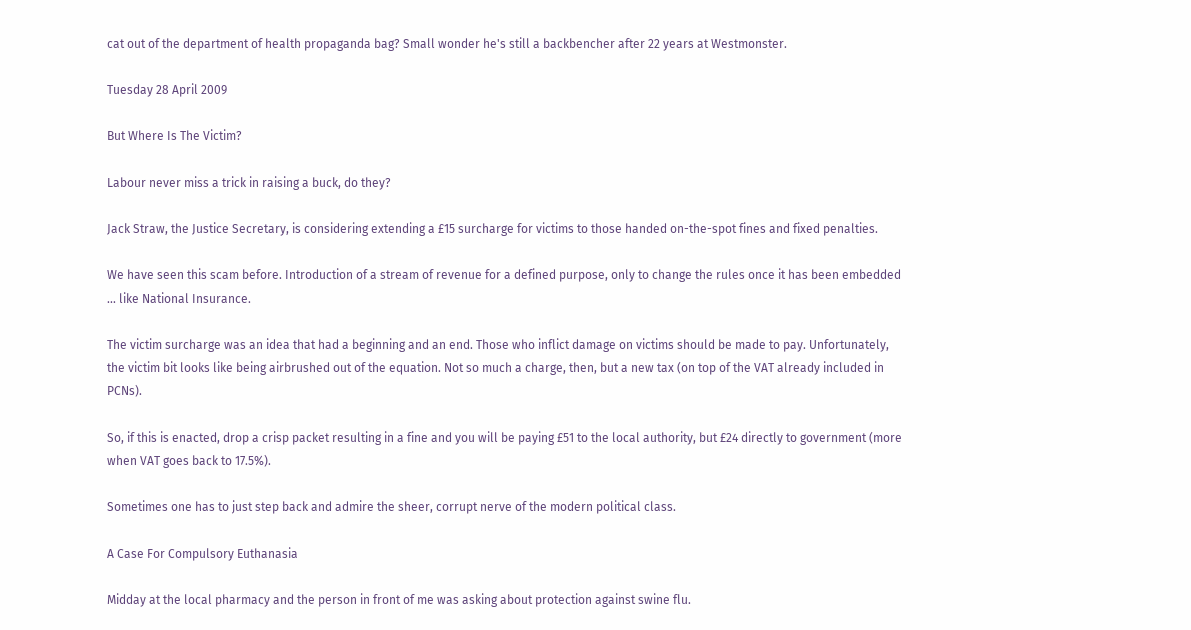cat out of the department of health propaganda bag? Small wonder he's still a backbencher after 22 years at Westmonster.

Tuesday 28 April 2009

But Where Is The Victim?

Labour never miss a trick in raising a buck, do they?

Jack Straw, the Justice Secretary, is considering extending a £15 surcharge for victims to those handed on-the-spot fines and fixed penalties.

We have seen this scam before. Introduction of a stream of revenue for a defined purpose, only to change the rules once it has been embedded ... like National Insurance.

The victim surcharge was an idea that had a beginning and an end. Those who inflict damage on victims should be made to pay. Unfortunately, the victim bit looks like being airbrushed out of the equation. Not so much a charge, then, but a new tax (on top of the VAT already included in PCNs).

So, if this is enacted, drop a crisp packet resulting in a fine and you will be paying £51 to the local authority, but £24 directly to government (more when VAT goes back to 17.5%).

Sometimes one has to just step back and admire the sheer, corrupt nerve of the modern political class.

A Case For Compulsory Euthanasia

Midday at the local pharmacy and the person in front of me was asking about protection against swine flu.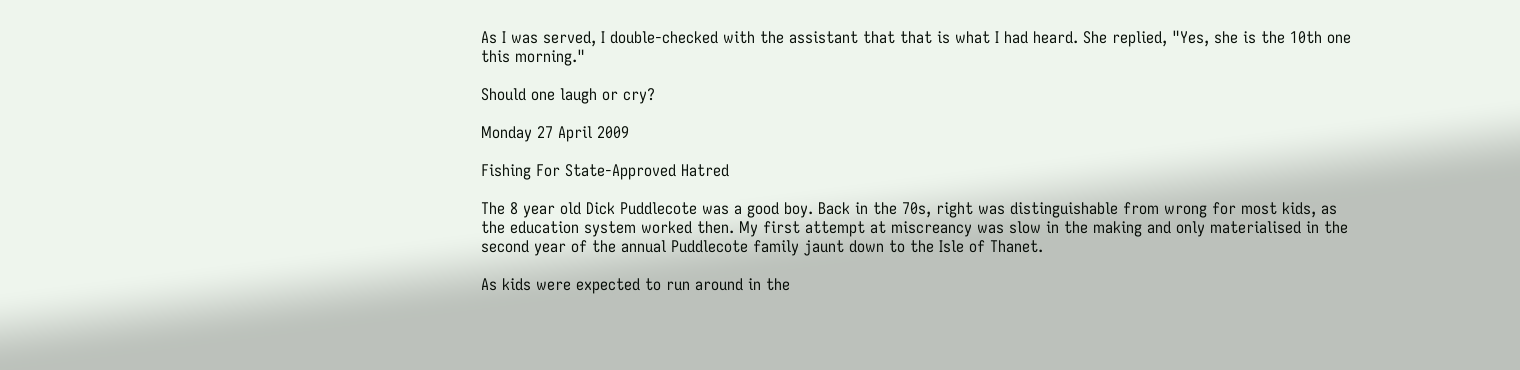As I was served, I double-checked with the assistant that that is what I had heard. She replied, "Yes, she is the 10th one this morning."

Should one laugh or cry?

Monday 27 April 2009

Fishing For State-Approved Hatred

The 8 year old Dick Puddlecote was a good boy. Back in the 70s, right was distinguishable from wrong for most kids, as the education system worked then. My first attempt at miscreancy was slow in the making and only materialised in the second year of the annual Puddlecote family jaunt down to the Isle of Thanet.

As kids were expected to run around in the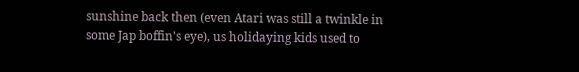sunshine back then (even Atari was still a twinkle in some Jap boffin's eye), us holidaying kids used to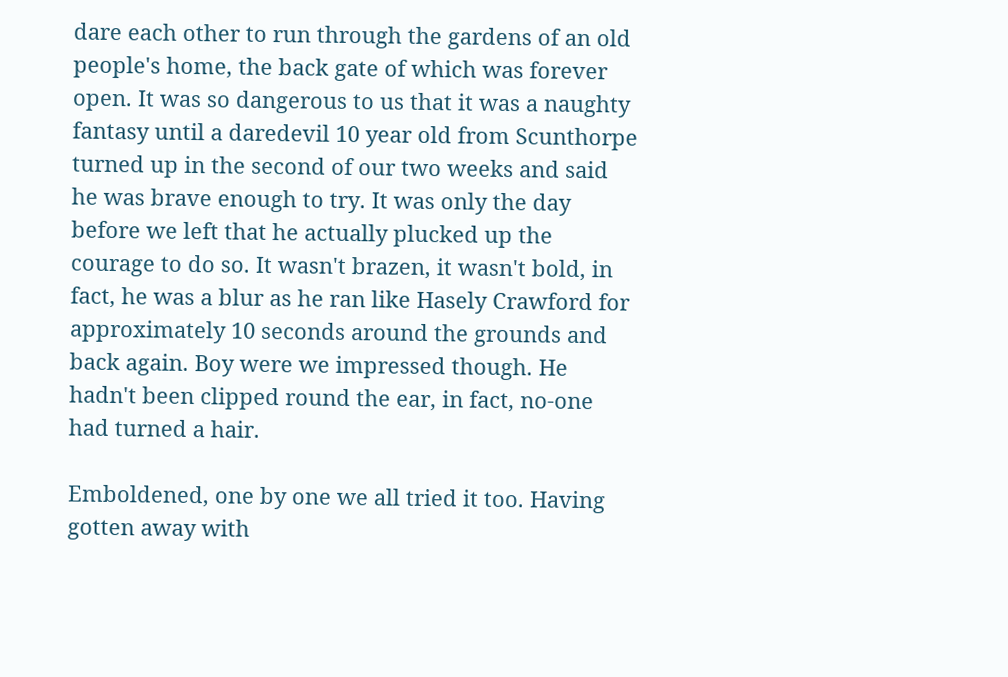dare each other to run through the gardens of an old people's home, the back gate of which was forever open. It was so dangerous to us that it was a naughty fantasy until a daredevil 10 year old from Scunthorpe turned up in the second of our two weeks and said he was brave enough to try. It was only the day before we left that he actually plucked up the courage to do so. It wasn't brazen, it wasn't bold, in fact, he was a blur as he ran like Hasely Crawford for approximately 10 seconds around the grounds and back again. Boy were we impressed though. He hadn't been clipped round the ear, in fact, no-one had turned a hair.

Emboldened, one by one we all tried it too. Having gotten away with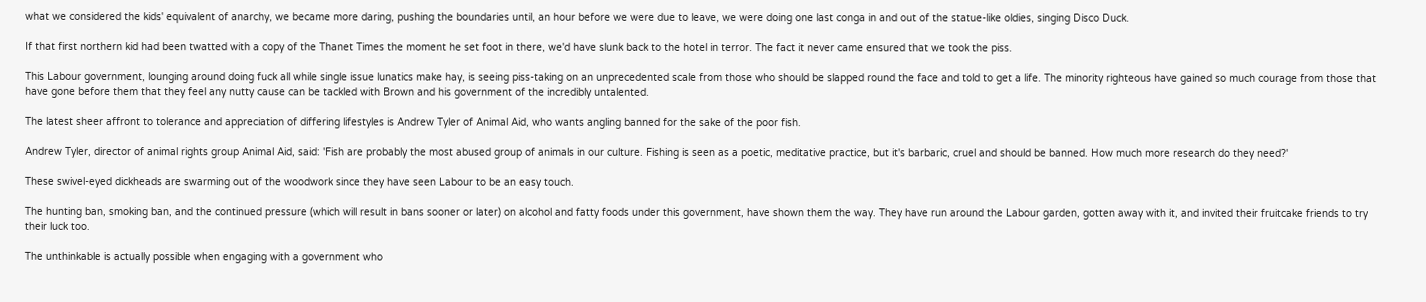what we considered the kids' equivalent of anarchy, we became more daring, pushing the boundaries until, an hour before we were due to leave, we were doing one last conga in and out of the statue-like oldies, singing Disco Duck.

If that first northern kid had been twatted with a copy of the Thanet Times the moment he set foot in there, we'd have slunk back to the hotel in terror. The fact it never came ensured that we took the piss.

This Labour government, lounging around doing fuck all while single issue lunatics make hay, is seeing piss-taking on an unprecedented scale from those who should be slapped round the face and told to get a life. The minority righteous have gained so much courage from those that have gone before them that they feel any nutty cause can be tackled with Brown and his government of the incredibly untalented.

The latest sheer affront to tolerance and appreciation of differing lifestyles is Andrew Tyler of Animal Aid, who wants angling banned for the sake of the poor fish.

Andrew Tyler, director of animal rights group Animal Aid, said: 'Fish are probably the most abused group of animals in our culture. Fishing is seen as a poetic, meditative practice, but it's barbaric, cruel and should be banned. How much more research do they need?'

These swivel-eyed dickheads are swarming out of the woodwork since they have seen Labour to be an easy touch.

The hunting ban, smoking ban, and the continued pressure (which will result in bans sooner or later) on alcohol and fatty foods under this government, have shown them the way. They have run around the Labour garden, gotten away with it, and invited their fruitcake friends to try their luck too.

The unthinkable is actually possible when engaging with a government who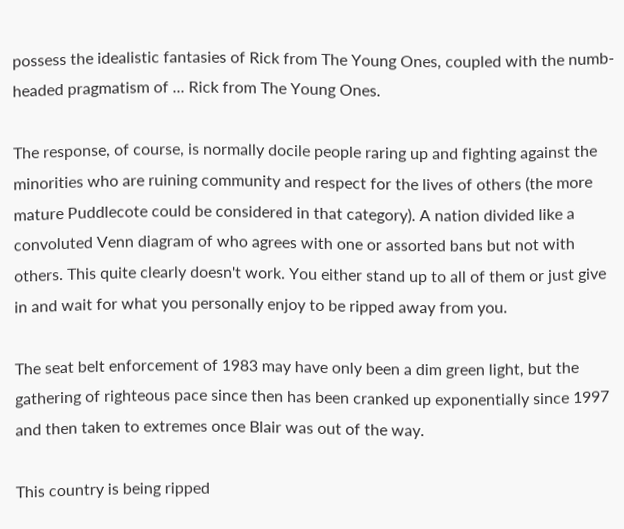possess the idealistic fantasies of Rick from The Young Ones, coupled with the numb-headed pragmatism of ... Rick from The Young Ones.

The response, of course, is normally docile people raring up and fighting against the minorities who are ruining community and respect for the lives of others (the more mature Puddlecote could be considered in that category). A nation divided like a convoluted Venn diagram of who agrees with one or assorted bans but not with others. This quite clearly doesn't work. You either stand up to all of them or just give in and wait for what you personally enjoy to be ripped away from you.

The seat belt enforcement of 1983 may have only been a dim green light, but the gathering of righteous pace since then has been cranked up exponentially since 1997 and then taken to extremes once Blair was out of the way.

This country is being ripped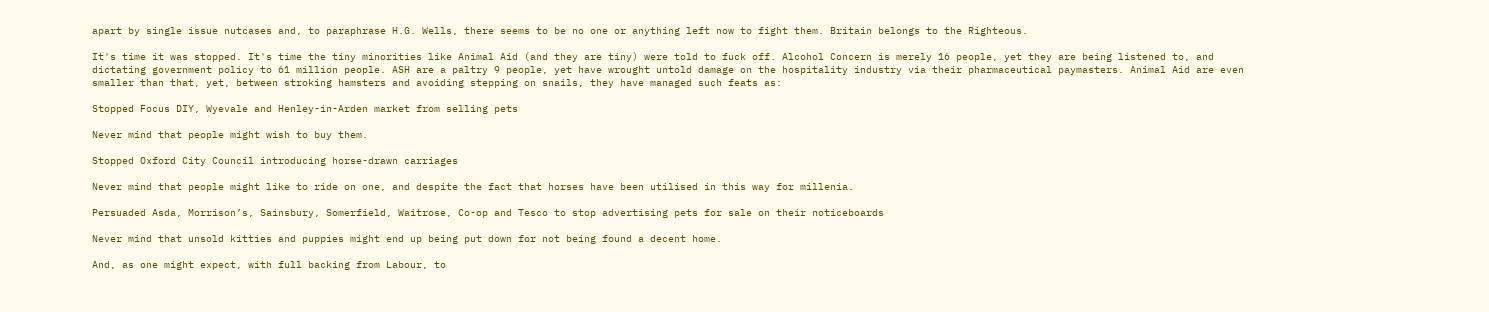apart by single issue nutcases and, to paraphrase H.G. Wells, there seems to be no one or anything left now to fight them. Britain belongs to the Righteous.

It's time it was stopped. It's time the tiny minorities like Animal Aid (and they are tiny) were told to fuck off. Alcohol Concern is merely 16 people, yet they are being listened to, and dictating government policy to 61 million people. ASH are a paltry 9 people, yet have wrought untold damage on the hospitality industry via their pharmaceutical paymasters. Animal Aid are even smaller than that, yet, between stroking hamsters and avoiding stepping on snails, they have managed such feats as:

Stopped Focus DIY, Wyevale and Henley-in-Arden market from selling pets

Never mind that people might wish to buy them.

Stopped Oxford City Council introducing horse-drawn carriages

Never mind that people might like to ride on one, and despite the fact that horses have been utilised in this way for millenia.

Persuaded Asda, Morrison’s, Sainsbury, Somerfield, Waitrose, Co-op and Tesco to stop advertising pets for sale on their noticeboards

Never mind that unsold kitties and puppies might end up being put down for not being found a decent home.

And, as one might expect, with full backing from Labour, to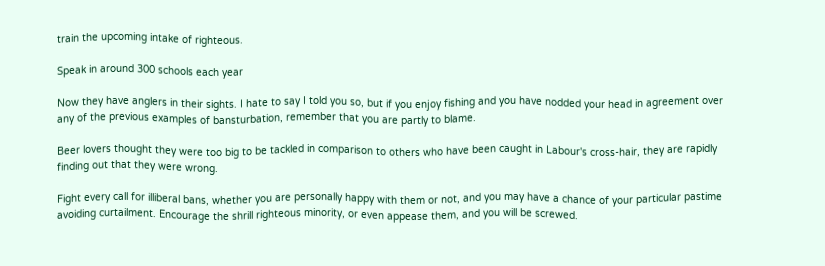train the upcoming intake of righteous.

Speak in around 300 schools each year

Now they have anglers in their sights. I hate to say I told you so, but if you enjoy fishing and you have nodded your head in agreement over any of the previous examples of bansturbation, remember that you are partly to blame.

Beer lovers thought they were too big to be tackled in comparison to others who have been caught in Labour's cross-hair, they are rapidly finding out that they were wrong.

Fight every call for illiberal bans, whether you are personally happy with them or not, and you may have a chance of your particular pastime avoiding curtailment. Encourage the shrill righteous minority, or even appease them, and you will be screwed.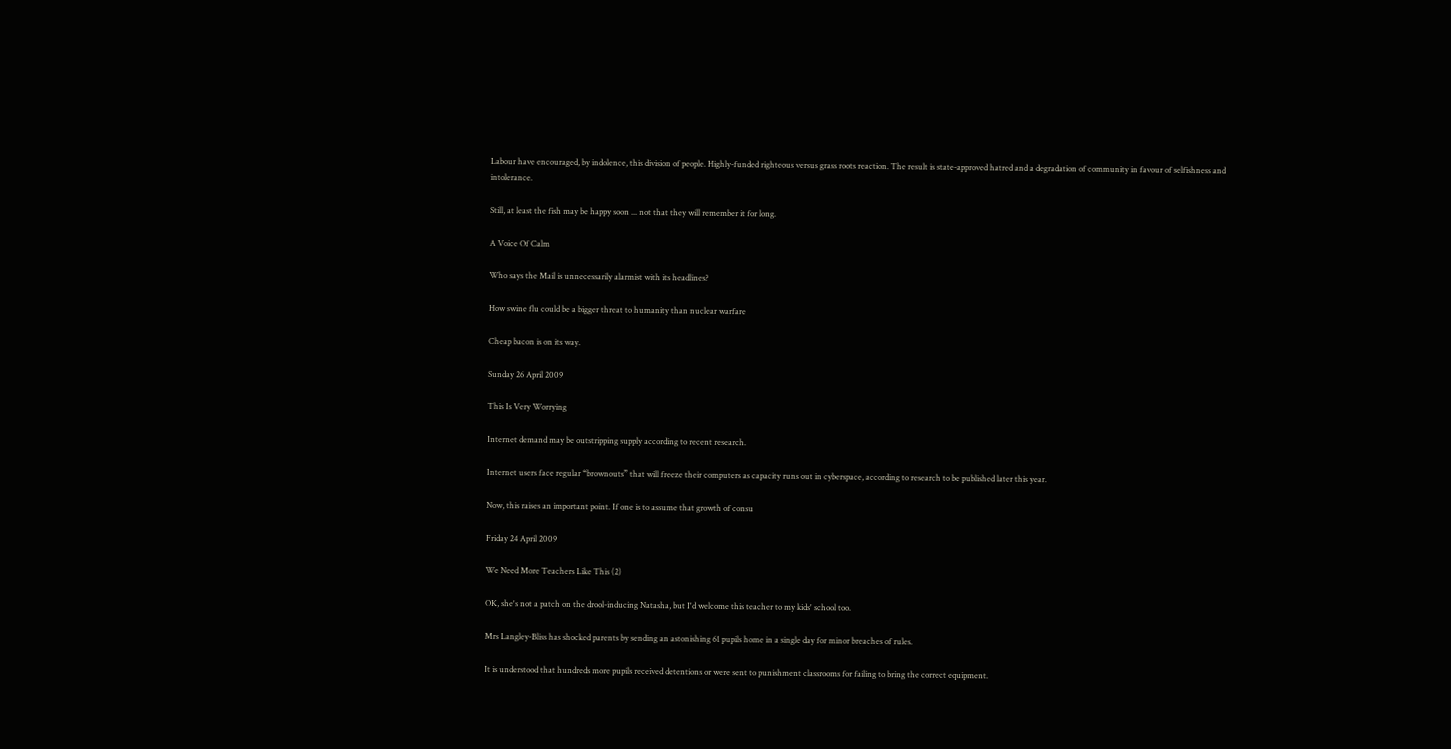Labour have encouraged, by indolence, this division of people. Highly-funded righteous versus grass roots reaction. The result is state-approved hatred and a degradation of community in favour of selfishness and intolerance.

Still, at least the fish may be happy soon ... not that they will remember it for long.

A Voice Of Calm

Who says the Mail is unnecessarily alarmist with its headlines?

How swine flu could be a bigger threat to humanity than nuclear warfare

Cheap bacon is on its way.

Sunday 26 April 2009

This Is Very Worrying

Internet demand may be outstripping supply according to recent research.

Internet users face regular “brownouts” that will freeze their computers as capacity runs out in cyberspace, according to research to be published later this year.

Now, this raises an important point. If one is to assume that growth of consu

Friday 24 April 2009

We Need More Teachers Like This (2)

OK, she's not a patch on the drool-inducing Natasha, but I'd welcome this teacher to my kids' school too.

Mrs Langley-Bliss has shocked parents by sending an astonishing 61 pupils home in a single day for minor breaches of rules.

It is understood that hundreds more pupils received detentions or were sent to punishment classrooms for failing to bring the correct equipment.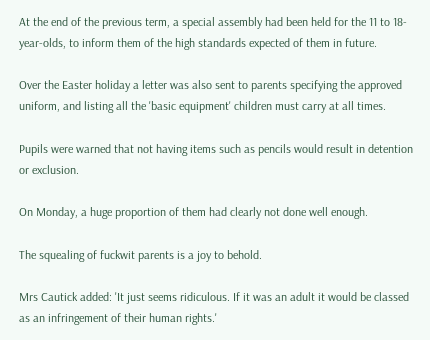At the end of the previous term, a special assembly had been held for the 11 to 18-year-olds, to inform them of the high standards expected of them in future.

Over the Easter holiday a letter was also sent to parents specifying the approved uniform, and listing all the 'basic equipment' children must carry at all times.

Pupils were warned that not having items such as pencils would result in detention or exclusion.

On Monday, a huge proportion of them had clearly not done well enough.

The squealing of fuckwit parents is a joy to behold.

Mrs Cautick added: 'It just seems ridiculous. If it was an adult it would be classed as an infringement of their human rights.'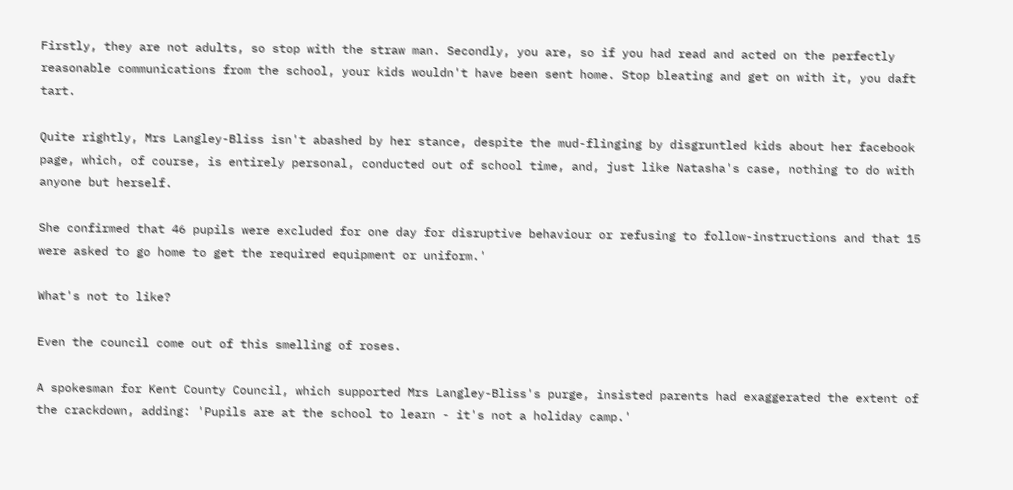Firstly, they are not adults, so stop with the straw man. Secondly, you are, so if you had read and acted on the perfectly reasonable communications from the school, your kids wouldn't have been sent home. Stop bleating and get on with it, you daft tart.

Quite rightly, Mrs Langley-Bliss isn't abashed by her stance, despite the mud-flinging by disgruntled kids about her facebook page, which, of course, is entirely personal, conducted out of school time, and, just like Natasha's case, nothing to do with anyone but herself.

She confirmed that 46 pupils were excluded for one day for disruptive behaviour or refusing to follow-instructions and that 15 were asked to go home to get the required equipment or uniform.'

What's not to like?

Even the council come out of this smelling of roses.

A spokesman for Kent County Council, which supported Mrs Langley-Bliss's purge, insisted parents had exaggerated the extent of the crackdown, adding: 'Pupils are at the school to learn - it's not a holiday camp.'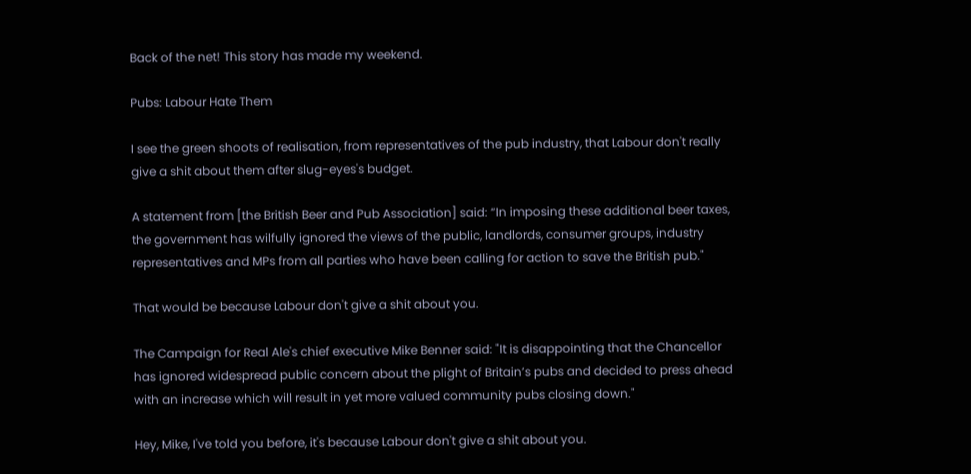Back of the net! This story has made my weekend.

Pubs: Labour Hate Them

I see the green shoots of realisation, from representatives of the pub industry, that Labour don't really give a shit about them after slug-eyes's budget.

A statement from [the British Beer and Pub Association] said: “In imposing these additional beer taxes, the government has wilfully ignored the views of the public, landlords, consumer groups, industry representatives and MPs from all parties who have been calling for action to save the British pub."

That would be because Labour don't give a shit about you.

The Campaign for Real Ale's chief executive Mike Benner said: "It is disappointing that the Chancellor has ignored widespread public concern about the plight of Britain’s pubs and decided to press ahead with an increase which will result in yet more valued community pubs closing down."

Hey, Mike, I've told you before, it's because Labour don't give a shit about you.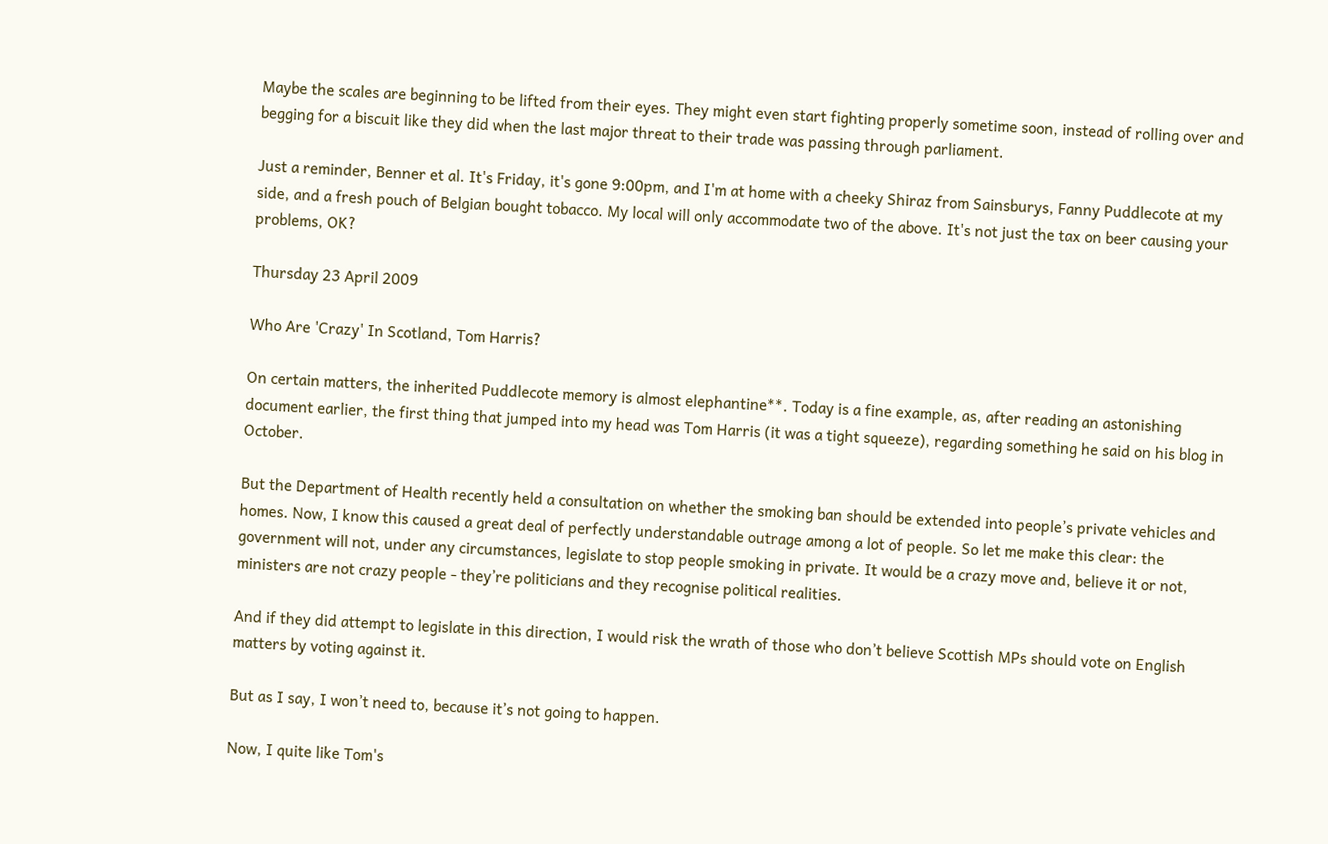Maybe the scales are beginning to be lifted from their eyes. They might even start fighting properly sometime soon, instead of rolling over and begging for a biscuit like they did when the last major threat to their trade was passing through parliament.

Just a reminder, Benner et al. It's Friday, it's gone 9:00pm, and I'm at home with a cheeky Shiraz from Sainsburys, Fanny Puddlecote at my side, and a fresh pouch of Belgian bought tobacco. My local will only accommodate two of the above. It's not just the tax on beer causing your problems, OK?

Thursday 23 April 2009

Who Are 'Crazy' In Scotland, Tom Harris?

On certain matters, the inherited Puddlecote memory is almost elephantine**. Today is a fine example, as, after reading an astonishing document earlier, the first thing that jumped into my head was Tom Harris (it was a tight squeeze), regarding something he said on his blog in October.

But the Department of Health recently held a consultation on whether the smoking ban should be extended into people’s private vehicles and homes. Now, I know this caused a great deal of perfectly understandable outrage among a lot of people. So let me make this clear: the government will not, under any circumstances, legislate to stop people smoking in private. It would be a crazy move and, believe it or not, ministers are not crazy people - they’re politicians and they recognise political realities.

And if they did attempt to legislate in this direction, I would risk the wrath of those who don’t believe Scottish MPs should vote on English matters by voting against it.

But as I say, I won’t need to, because it’s not going to happen.

Now, I quite like Tom's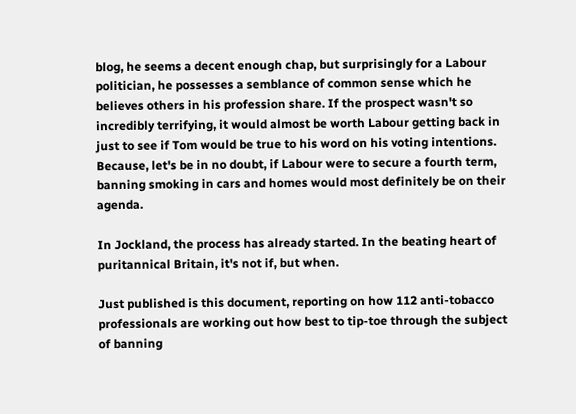blog, he seems a decent enough chap, but surprisingly for a Labour politician, he possesses a semblance of common sense which he believes others in his profession share. If the prospect wasn't so incredibly terrifying, it would almost be worth Labour getting back in just to see if Tom would be true to his word on his voting intentions. Because, let's be in no doubt, if Labour were to secure a fourth term, banning smoking in cars and homes would most definitely be on their agenda.

In Jockland, the process has already started. In the beating heart of puritannical Britain, it's not if, but when.

Just published is this document, reporting on how 112 anti-tobacco professionals are working out how best to tip-toe through the subject of banning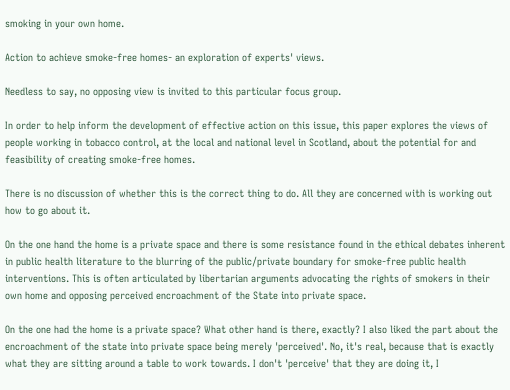smoking in your own home.

Action to achieve smoke-free homes- an exploration of experts' views.

Needless to say, no opposing view is invited to this particular focus group.

In order to help inform the development of effective action on this issue, this paper explores the views of people working in tobacco control, at the local and national level in Scotland, about the potential for and feasibility of creating smoke-free homes.

There is no discussion of whether this is the correct thing to do. All they are concerned with is working out how to go about it.

On the one hand the home is a private space and there is some resistance found in the ethical debates inherent in public health literature to the blurring of the public/private boundary for smoke-free public health interventions. This is often articulated by libertarian arguments advocating the rights of smokers in their own home and opposing perceived encroachment of the State into private space.

On the one had the home is a private space? What other hand is there, exactly? I also liked the part about the encroachment of the state into private space being merely 'perceived'. No, it's real, because that is exactly what they are sitting around a table to work towards. I don't 'perceive' that they are doing it, I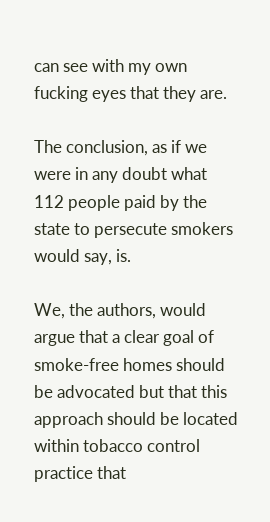can see with my own fucking eyes that they are.

The conclusion, as if we were in any doubt what 112 people paid by the state to persecute smokers would say, is.

We, the authors, would argue that a clear goal of smoke-free homes should be advocated but that this approach should be located within tobacco control practice that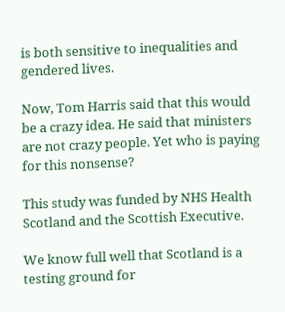is both sensitive to inequalities and gendered lives.

Now, Tom Harris said that this would be a crazy idea. He said that ministers are not crazy people. Yet who is paying for this nonsense?

This study was funded by NHS Health Scotland and the Scottish Executive.

We know full well that Scotland is a testing ground for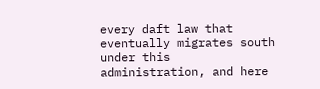every daft law that eventually migrates south under this administration, and here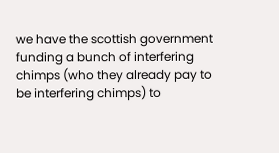we have the scottish government funding a bunch of interfering chimps (who they already pay to be interfering chimps) to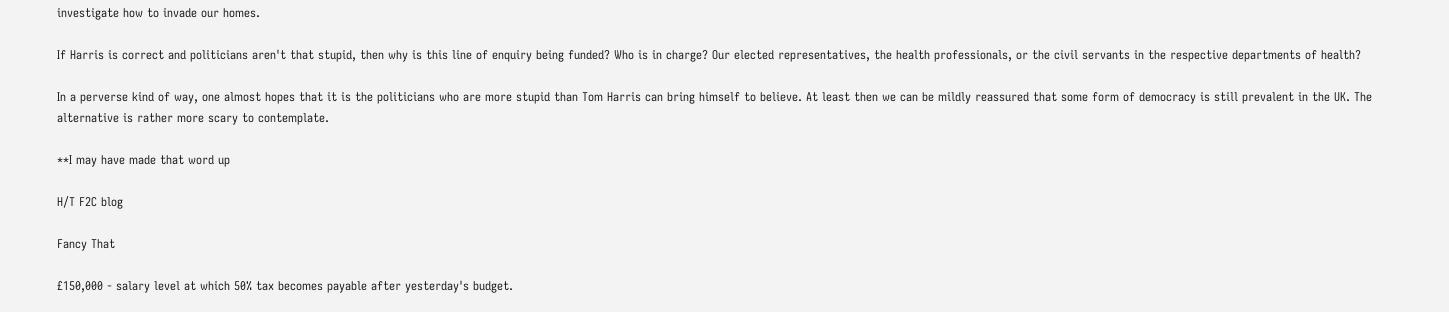investigate how to invade our homes.

If Harris is correct and politicians aren't that stupid, then why is this line of enquiry being funded? Who is in charge? Our elected representatives, the health professionals, or the civil servants in the respective departments of health?

In a perverse kind of way, one almost hopes that it is the politicians who are more stupid than Tom Harris can bring himself to believe. At least then we can be mildly reassured that some form of democracy is still prevalent in the UK. The alternative is rather more scary to contemplate.

**I may have made that word up

H/T F2C blog

Fancy That

£150,000 - salary level at which 50% tax becomes payable after yesterday's budget.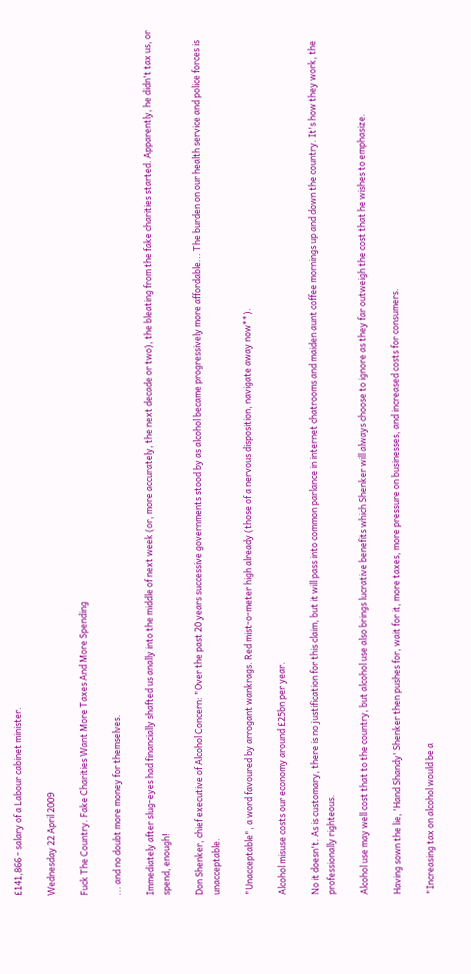£141,866 - salary of a Labour cabinet minister.

Wednesday 22 April 2009

Fuck The Country. Fake Charities Want More Taxes And More Spending

... and no doubt more money for themselves.

Immediately after slug-eyes had financially shafted us anally into the middle of next week (or, more accurately, the next decade or two), the bleating from the fake charities started. Apparently, he didn't tax us, or spend, enough!

Don Shenker, chief executive of Alcohol Concern: "Over the past 20 years successive governments stood by as alcohol became progressively more affordable... The burden on our health service and police forces is unacceptable.

"Unacceptable", a word favoured by arrogant wankrags. Red mist-o-meter high already (those of a nervous disposition, navigate away now**).

Alcohol misuse costs our economy around £25bn per year.

No it doesn't. As is customary, there is no justification for this claim, but it will pass into common parlance in internet chatrooms and maiden aunt coffee mornings up and down the country. It's how they work, the professionally righteous.

Alcohol use may well cost that to the country, but alcohol use also brings lucrative benefits which Shenker will always choose to ignore as they far outweigh the cost that he wishes to emphasize.

Having sown the lie, 'Hand Shandy' Shenker then pushes for, wait for it, more taxes, more pressure on businesses, and increased costs for consumers.

"Increasing tax on alcohol would be a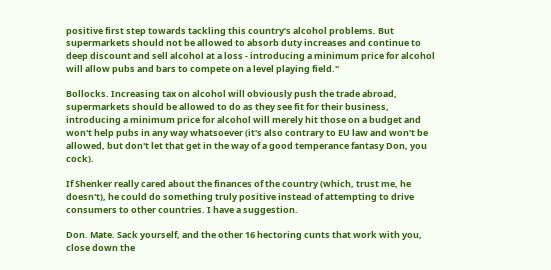positive first step towards tackling this country’s alcohol problems. But supermarkets should not be allowed to absorb duty increases and continue to deep discount and sell alcohol at a loss - introducing a minimum price for alcohol will allow pubs and bars to compete on a level playing field."

Bollocks. Increasing tax on alcohol will obviously push the trade abroad, supermarkets should be allowed to do as they see fit for their business, introducing a minimum price for alcohol will merely hit those on a budget and won't help pubs in any way whatsoever (it's also contrary to EU law and won't be allowed, but don't let that get in the way of a good temperance fantasy Don, you cock).

If Shenker really cared about the finances of the country (which, trust me, he doesn't), he could do something truly positive instead of attempting to drive consumers to other countries. I have a suggestion.

Don. Mate. Sack yourself, and the other 16 hectoring cunts that work with you, close down the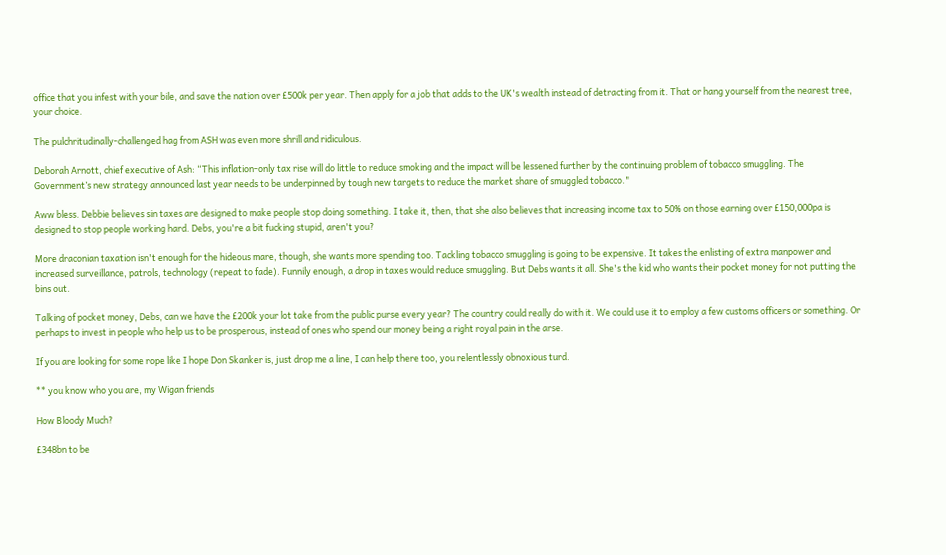office that you infest with your bile, and save the nation over £500k per year. Then apply for a job that adds to the UK's wealth instead of detracting from it. That or hang yourself from the nearest tree, your choice.

The pulchritudinally-challenged hag from ASH was even more shrill and ridiculous.

Deborah Arnott, chief executive of Ash: “This inflation-only tax rise will do little to reduce smoking and the impact will be lessened further by the continuing problem of tobacco smuggling. The Government’s new strategy announced last year needs to be underpinned by tough new targets to reduce the market share of smuggled tobacco."

Aww bless. Debbie believes sin taxes are designed to make people stop doing something. I take it, then, that she also believes that increasing income tax to 50% on those earning over £150,000pa is designed to stop people working hard. Debs, you're a bit fucking stupid, aren't you?

More draconian taxation isn't enough for the hideous mare, though, she wants more spending too. Tackling tobacco smuggling is going to be expensive. It takes the enlisting of extra manpower and increased surveillance, patrols, technology (repeat to fade). Funnily enough, a drop in taxes would reduce smuggling. But Debs wants it all. She's the kid who wants their pocket money for not putting the bins out.

Talking of pocket money, Debs, can we have the £200k your lot take from the public purse every year? The country could really do with it. We could use it to employ a few customs officers or something. Or perhaps to invest in people who help us to be prosperous, instead of ones who spend our money being a right royal pain in the arse.

If you are looking for some rope like I hope Don Skanker is, just drop me a line, I can help there too, you relentlessly obnoxious turd.

** you know who you are, my Wigan friends

How Bloody Much?

£348bn to be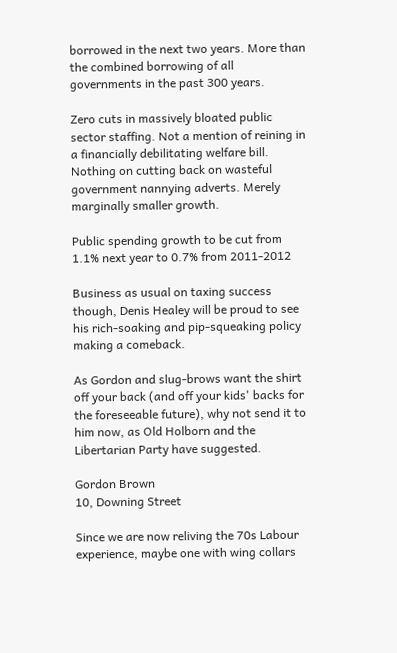borrowed in the next two years. More than the combined borrowing of all governments in the past 300 years.

Zero cuts in massively bloated public sector staffing. Not a mention of reining in a financially debilitating welfare bill. Nothing on cutting back on wasteful government nannying adverts. Merely marginally smaller growth.

Public spending growth to be cut from 1.1% next year to 0.7% from 2011-2012

Business as usual on taxing success though, Denis Healey will be proud to see his rich-soaking and pip-squeaking policy making a comeback.

As Gordon and slug-brows want the shirt off your back (and off your kids' backs for the foreseeable future), why not send it to him now, as Old Holborn and the Libertarian Party have suggested.

Gordon Brown
10, Downing Street

Since we are now reliving the 70s Labour experience, maybe one with wing collars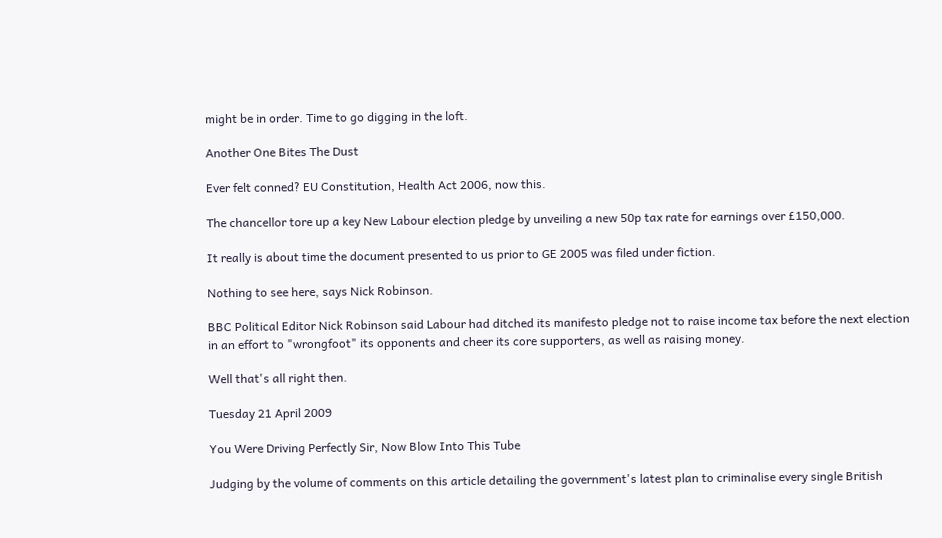might be in order. Time to go digging in the loft.

Another One Bites The Dust

Ever felt conned? EU Constitution, Health Act 2006, now this.

The chancellor tore up a key New Labour election pledge by unveiling a new 50p tax rate for earnings over £150,000.

It really is about time the document presented to us prior to GE 2005 was filed under fiction.

Nothing to see here, says Nick Robinson.

BBC Political Editor Nick Robinson said Labour had ditched its manifesto pledge not to raise income tax before the next election in an effort to "wrongfoot" its opponents and cheer its core supporters, as well as raising money.

Well that's all right then.

Tuesday 21 April 2009

You Were Driving Perfectly Sir, Now Blow Into This Tube

Judging by the volume of comments on this article detailing the government's latest plan to criminalise every single British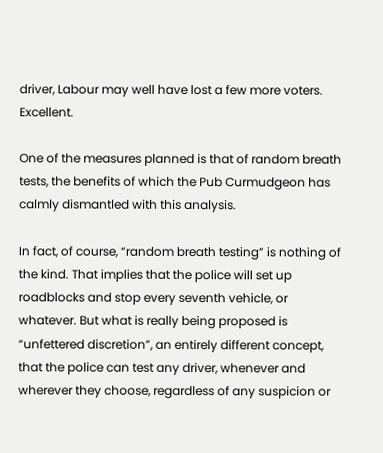driver, Labour may well have lost a few more voters. Excellent.

One of the measures planned is that of random breath tests, the benefits of which the Pub Curmudgeon has calmly dismantled with this analysis.

In fact, of course, “random breath testing” is nothing of the kind. That implies that the police will set up roadblocks and stop every seventh vehicle, or whatever. But what is really being proposed is “unfettered discretion”, an entirely different concept, that the police can test any driver, whenever and wherever they choose, regardless of any suspicion or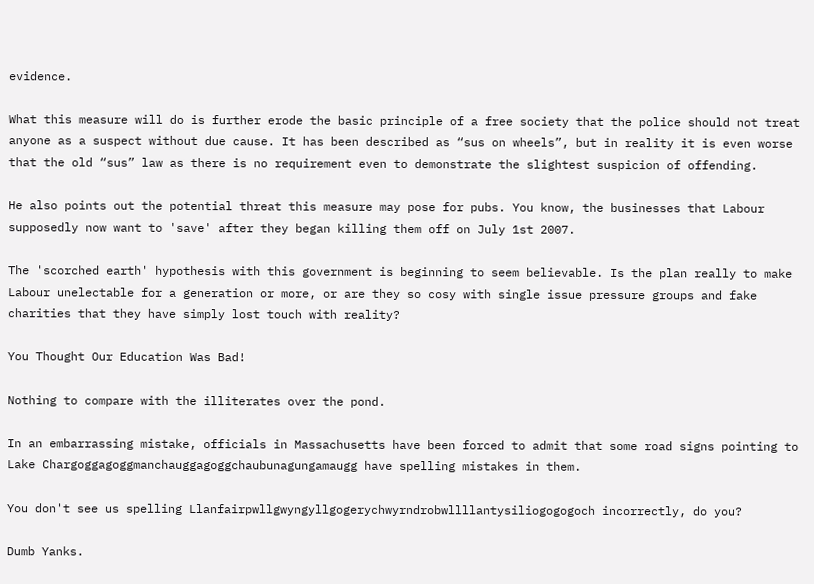evidence.

What this measure will do is further erode the basic principle of a free society that the police should not treat anyone as a suspect without due cause. It has been described as “sus on wheels”, but in reality it is even worse that the old “sus” law as there is no requirement even to demonstrate the slightest suspicion of offending.

He also points out the potential threat this measure may pose for pubs. You know, the businesses that Labour supposedly now want to 'save' after they began killing them off on July 1st 2007.

The 'scorched earth' hypothesis with this government is beginning to seem believable. Is the plan really to make Labour unelectable for a generation or more, or are they so cosy with single issue pressure groups and fake charities that they have simply lost touch with reality?

You Thought Our Education Was Bad!

Nothing to compare with the illiterates over the pond.

In an embarrassing mistake, officials in Massachusetts have been forced to admit that some road signs pointing to Lake Chargoggagoggmanchauggagoggchaubunagungamaugg have spelling mistakes in them.

You don't see us spelling Llanfairpwllgwyngyllgogerychwyrndrobwllllantysiliogogogoch incorrectly, do you?

Dumb Yanks.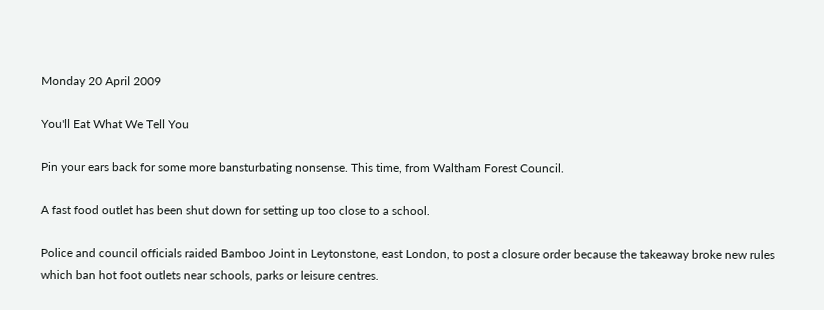Monday 20 April 2009

You'll Eat What We Tell You

Pin your ears back for some more bansturbating nonsense. This time, from Waltham Forest Council.

A fast food outlet has been shut down for setting up too close to a school.

Police and council officials raided Bamboo Joint in Leytonstone, east London, to post a closure order because the takeaway broke new rules which ban hot foot outlets near schools, parks or leisure centres.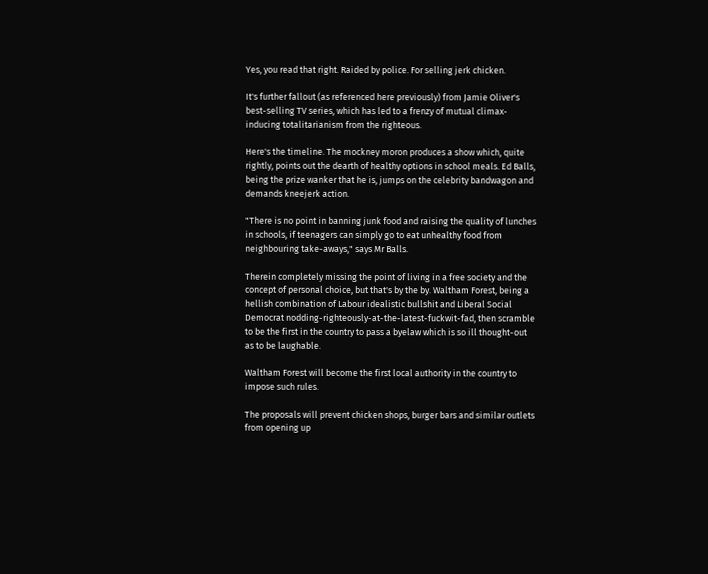Yes, you read that right. Raided by police. For selling jerk chicken.

It's further fallout (as referenced here previously) from Jamie Oliver's best-selling TV series, which has led to a frenzy of mutual climax-inducing totalitarianism from the righteous.

Here's the timeline. The mockney moron produces a show which, quite rightly, points out the dearth of healthy options in school meals. Ed Balls, being the prize wanker that he is, jumps on the celebrity bandwagon and demands kneejerk action.

"There is no point in banning junk food and raising the quality of lunches in schools, if teenagers can simply go to eat unhealthy food from neighbouring take-aways," says Mr Balls.

Therein completely missing the point of living in a free society and the concept of personal choice, but that's by the by. Waltham Forest, being a hellish combination of Labour idealistic bullshit and Liberal Social Democrat nodding-righteously-at-the-latest-fuckwit-fad, then scramble to be the first in the country to pass a byelaw which is so ill thought-out as to be laughable.

Waltham Forest will become the first local authority in the country to impose such rules.

The proposals will prevent chicken shops, burger bars and similar outlets from opening up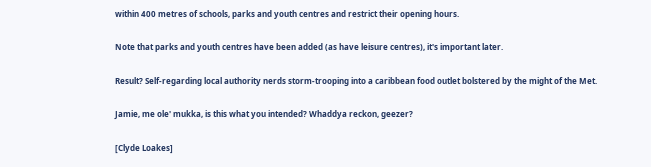within 400 metres of schools, parks and youth centres and restrict their opening hours.

Note that parks and youth centres have been added (as have leisure centres), it's important later.

Result? Self-regarding local authority nerds storm-trooping into a caribbean food outlet bolstered by the might of the Met.

Jamie, me ole' mukka, is this what you intended? Whaddya reckon, geezer?

[Clyde Loakes]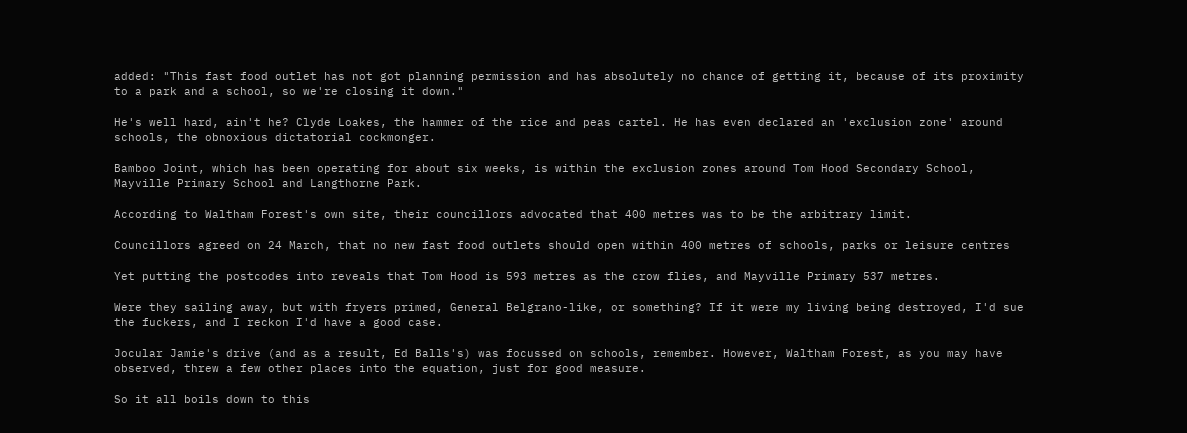added: "This fast food outlet has not got planning permission and has absolutely no chance of getting it, because of its proximity to a park and a school, so we're closing it down."

He's well hard, ain't he? Clyde Loakes, the hammer of the rice and peas cartel. He has even declared an 'exclusion zone' around schools, the obnoxious dictatorial cockmonger.

Bamboo Joint, which has been operating for about six weeks, is within the exclusion zones around Tom Hood Secondary School, Mayville Primary School and Langthorne Park.

According to Waltham Forest's own site, their councillors advocated that 400 metres was to be the arbitrary limit.

Councillors agreed on 24 March, that no new fast food outlets should open within 400 metres of schools, parks or leisure centres

Yet putting the postcodes into reveals that Tom Hood is 593 metres as the crow flies, and Mayville Primary 537 metres.

Were they sailing away, but with fryers primed, General Belgrano-like, or something? If it were my living being destroyed, I'd sue the fuckers, and I reckon I'd have a good case.

Jocular Jamie's drive (and as a result, Ed Balls's) was focussed on schools, remember. However, Waltham Forest, as you may have observed, threw a few other places into the equation, just for good measure.

So it all boils down to this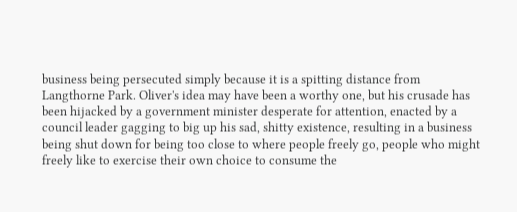business being persecuted simply because it is a spitting distance from Langthorne Park. Oliver's idea may have been a worthy one, but his crusade has been hijacked by a government minister desperate for attention, enacted by a council leader gagging to big up his sad, shitty existence, resulting in a business being shut down for being too close to where people freely go, people who might freely like to exercise their own choice to consume the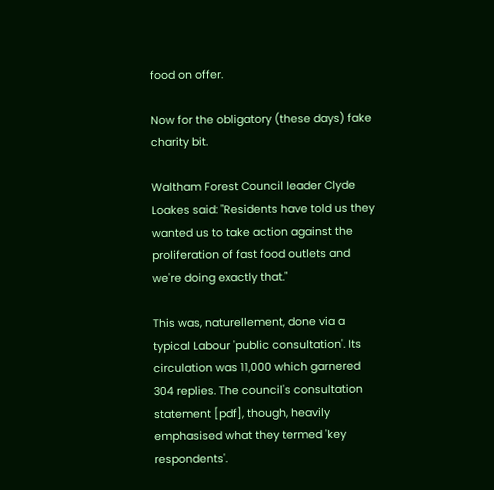food on offer.

Now for the obligatory (these days) fake charity bit.

Waltham Forest Council leader Clyde Loakes said: "Residents have told us they wanted us to take action against the proliferation of fast food outlets and we're doing exactly that."

This was, naturellement, done via a typical Labour 'public consultation'. Its circulation was 11,000 which garnered 304 replies. The council's consultation statement [pdf], though, heavily emphasised what they termed 'key respondents'.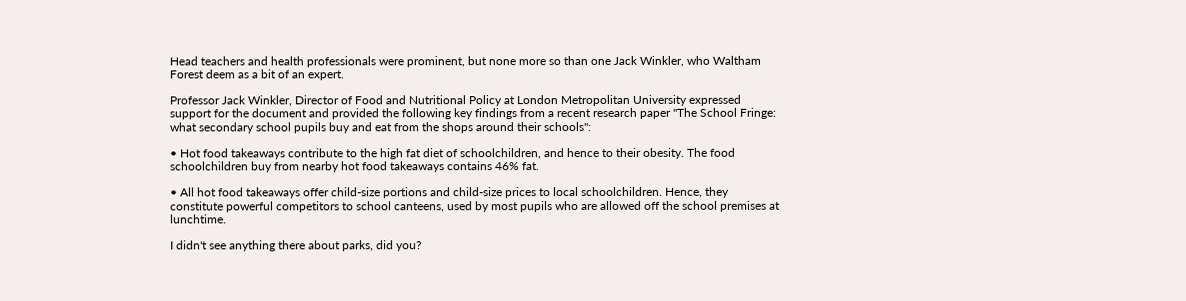Head teachers and health professionals were prominent, but none more so than one Jack Winkler, who Waltham Forest deem as a bit of an expert.

Professor Jack Winkler, Director of Food and Nutritional Policy at London Metropolitan University expressed support for the document and provided the following key findings from a recent research paper "The School Fringe: what secondary school pupils buy and eat from the shops around their schools":

• Hot food takeaways contribute to the high fat diet of schoolchildren, and hence to their obesity. The food schoolchildren buy from nearby hot food takeaways contains 46% fat.

• All hot food takeaways offer child-size portions and child-size prices to local schoolchildren. Hence, they constitute powerful competitors to school canteens, used by most pupils who are allowed off the school premises at lunchtime.

I didn't see anything there about parks, did you?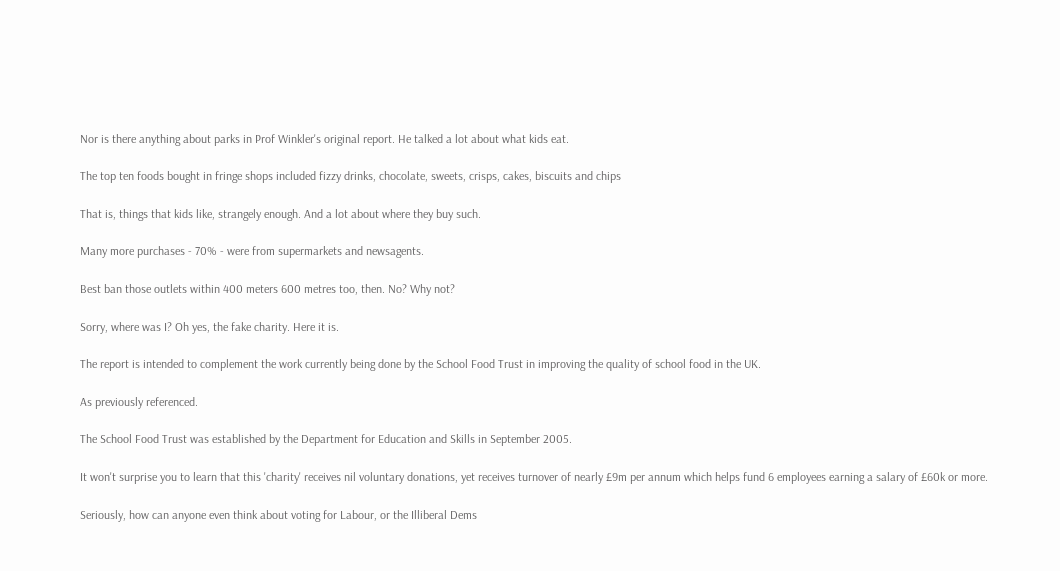Nor is there anything about parks in Prof Winkler's original report. He talked a lot about what kids eat.

The top ten foods bought in fringe shops included fizzy drinks, chocolate, sweets, crisps, cakes, biscuits and chips

That is, things that kids like, strangely enough. And a lot about where they buy such.

Many more purchases - 70% - were from supermarkets and newsagents.

Best ban those outlets within 400 meters 600 metres too, then. No? Why not?

Sorry, where was I? Oh yes, the fake charity. Here it is.

The report is intended to complement the work currently being done by the School Food Trust in improving the quality of school food in the UK.

As previously referenced.

The School Food Trust was established by the Department for Education and Skills in September 2005.

It won't surprise you to learn that this 'charity' receives nil voluntary donations, yet receives turnover of nearly £9m per annum which helps fund 6 employees earning a salary of £60k or more.

Seriously, how can anyone even think about voting for Labour, or the Illiberal Dems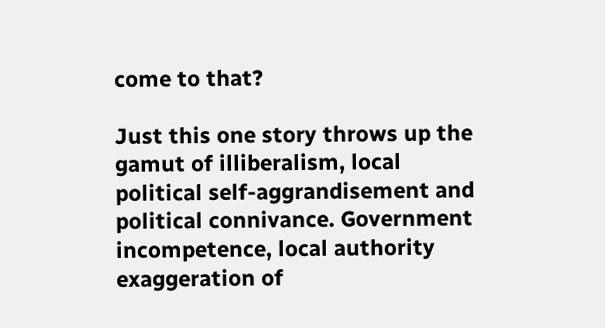come to that?

Just this one story throws up the gamut of illiberalism, local political self-aggrandisement and political connivance. Government incompetence, local authority exaggeration of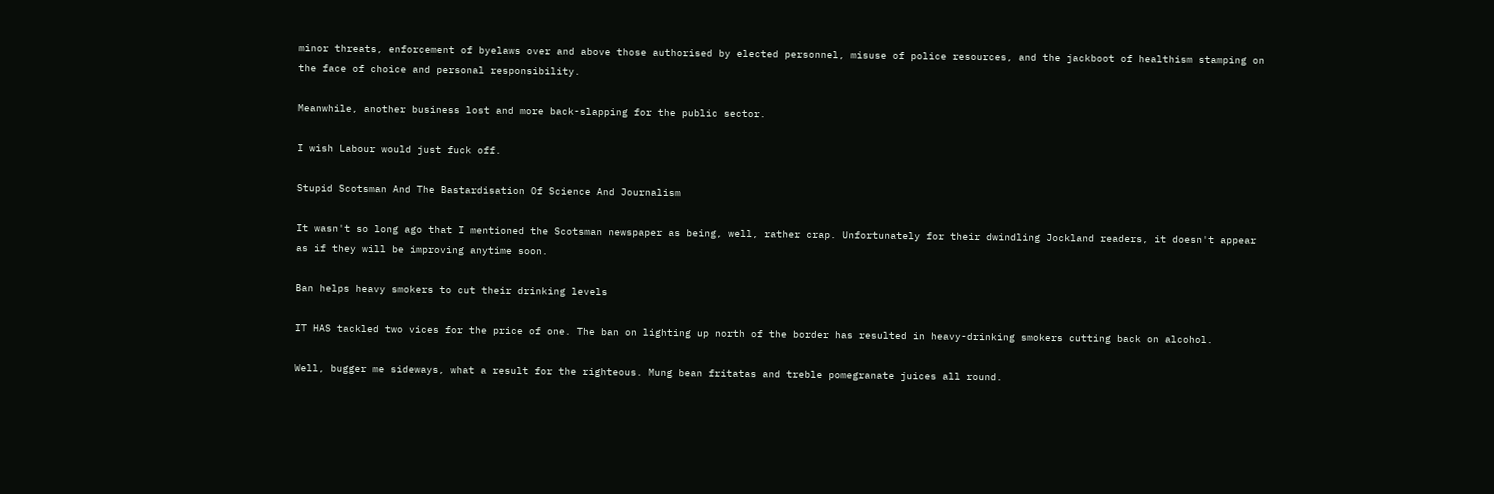minor threats, enforcement of byelaws over and above those authorised by elected personnel, misuse of police resources, and the jackboot of healthism stamping on the face of choice and personal responsibility.

Meanwhile, another business lost and more back-slapping for the public sector.

I wish Labour would just fuck off.

Stupid Scotsman And The Bastardisation Of Science And Journalism

It wasn't so long ago that I mentioned the Scotsman newspaper as being, well, rather crap. Unfortunately for their dwindling Jockland readers, it doesn't appear as if they will be improving anytime soon.

Ban helps heavy smokers to cut their drinking levels

IT HAS tackled two vices for the price of one. The ban on lighting up north of the border has resulted in heavy-drinking smokers cutting back on alcohol.

Well, bugger me sideways, what a result for the righteous. Mung bean fritatas and treble pomegranate juices all round.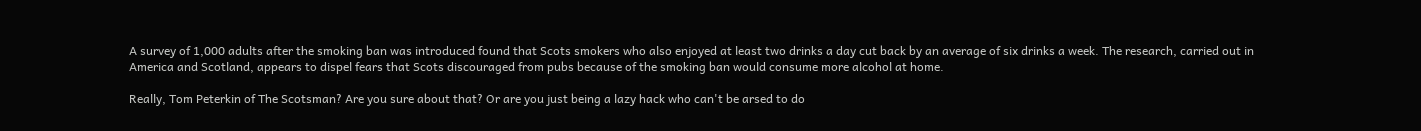A survey of 1,000 adults after the smoking ban was introduced found that Scots smokers who also enjoyed at least two drinks a day cut back by an average of six drinks a week. The research, carried out in America and Scotland, appears to dispel fears that Scots discouraged from pubs because of the smoking ban would consume more alcohol at home.

Really, Tom Peterkin of The Scotsman? Are you sure about that? Or are you just being a lazy hack who can't be arsed to do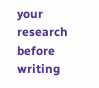your research before writing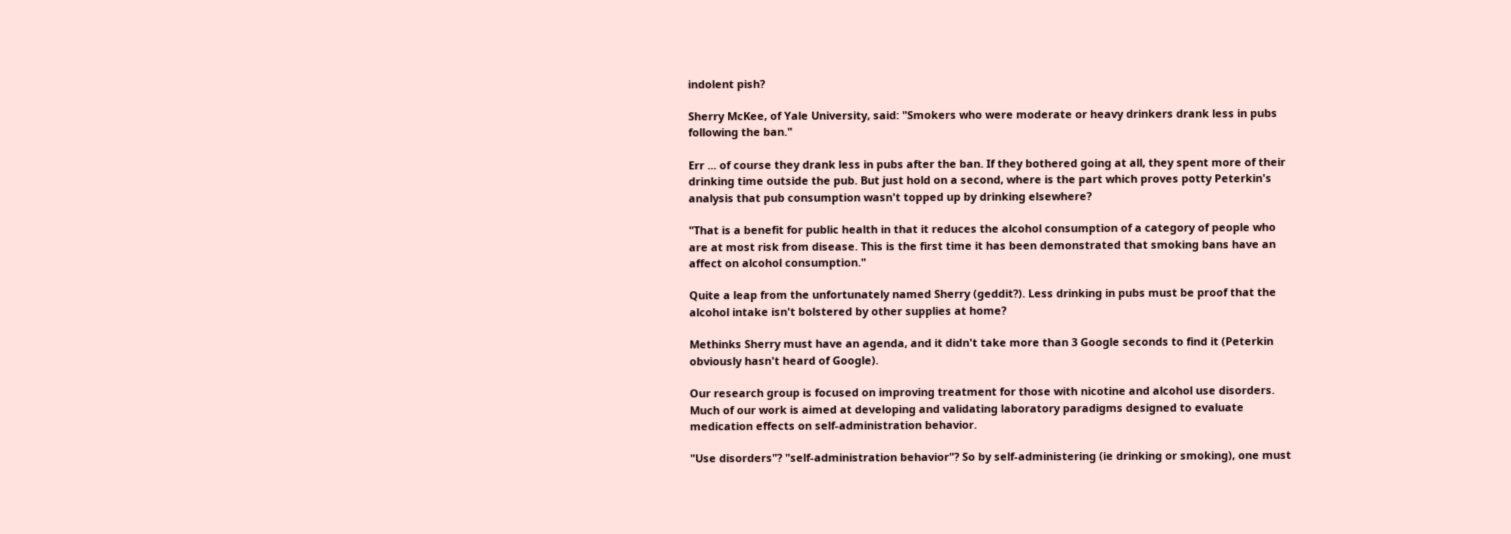indolent pish?

Sherry McKee, of Yale University, said: "Smokers who were moderate or heavy drinkers drank less in pubs following the ban."

Err ... of course they drank less in pubs after the ban. If they bothered going at all, they spent more of their drinking time outside the pub. But just hold on a second, where is the part which proves potty Peterkin's analysis that pub consumption wasn't topped up by drinking elsewhere?

"That is a benefit for public health in that it reduces the alcohol consumption of a category of people who are at most risk from disease. This is the first time it has been demonstrated that smoking bans have an affect on alcohol consumption."

Quite a leap from the unfortunately named Sherry (geddit?). Less drinking in pubs must be proof that the alcohol intake isn't bolstered by other supplies at home?

Methinks Sherry must have an agenda, and it didn't take more than 3 Google seconds to find it (Peterkin obviously hasn't heard of Google).

Our research group is focused on improving treatment for those with nicotine and alcohol use disorders. Much of our work is aimed at developing and validating laboratory paradigms designed to evaluate medication effects on self-administration behavior.

"Use disorders"? "self-administration behavior"? So by self-administering (ie drinking or smoking), one must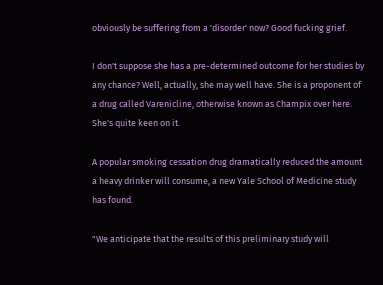obviously be suffering from a 'disorder' now? Good fucking grief.

I don't suppose she has a pre-determined outcome for her studies by any chance? Well, actually, she may well have. She is a proponent of a drug called Varenicline, otherwise known as Champix over here. She's quite keen on it.

A popular smoking cessation drug dramatically reduced the amount a heavy drinker will consume, a new Yale School of Medicine study has found.

"We anticipate that the results of this preliminary study will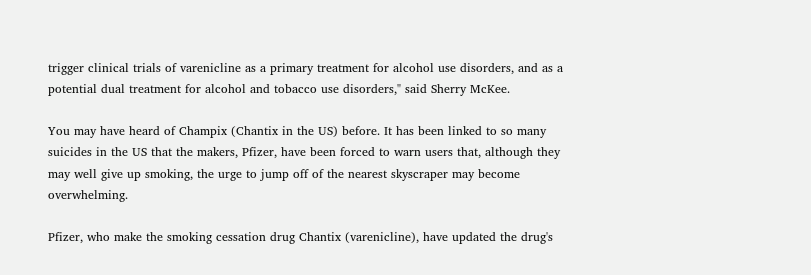trigger clinical trials of varenicline as a primary treatment for alcohol use disorders, and as a potential dual treatment for alcohol and tobacco use disorders," said Sherry McKee.

You may have heard of Champix (Chantix in the US) before. It has been linked to so many suicides in the US that the makers, Pfizer, have been forced to warn users that, although they may well give up smoking, the urge to jump off of the nearest skyscraper may become overwhelming.

Pfizer, who make the smoking cessation drug Chantix (varenicline), have updated the drug's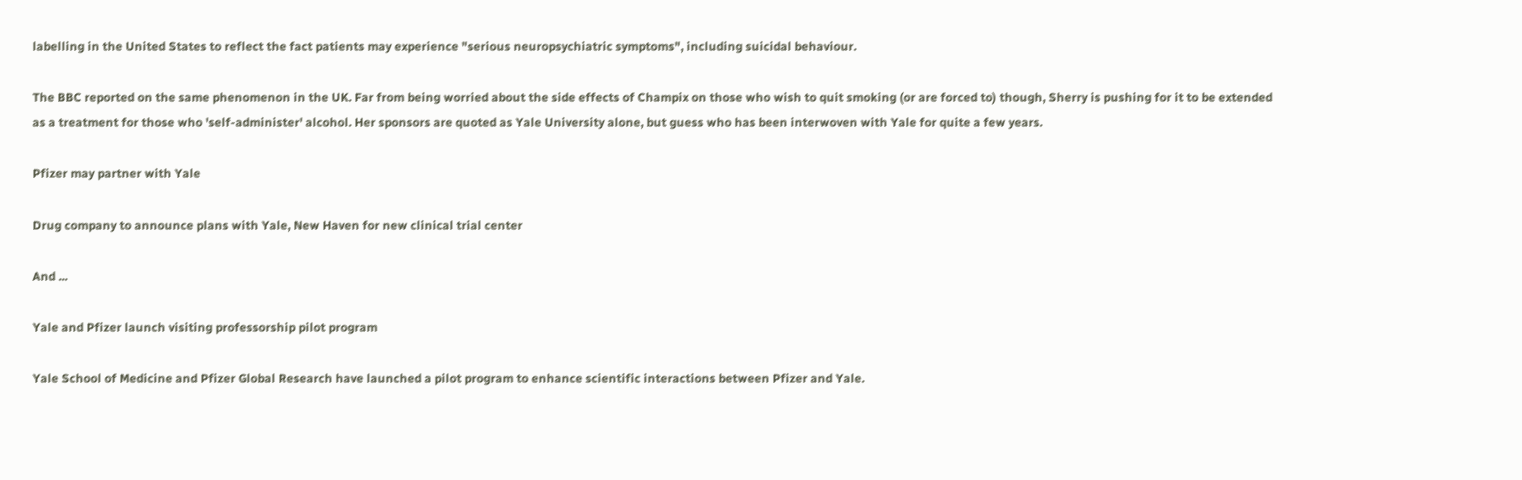labelling in the United States to reflect the fact patients may experience "serious neuropsychiatric symptoms", including suicidal behaviour.

The BBC reported on the same phenomenon in the UK. Far from being worried about the side effects of Champix on those who wish to quit smoking (or are forced to) though, Sherry is pushing for it to be extended as a treatment for those who 'self-administer' alcohol. Her sponsors are quoted as Yale University alone, but guess who has been interwoven with Yale for quite a few years.

Pfizer may partner with Yale

Drug company to announce plans with Yale, New Haven for new clinical trial center

And ...

Yale and Pfizer launch visiting professorship pilot program

Yale School of Medicine and Pfizer Global Research have launched a pilot program to enhance scientific interactions between Pfizer and Yale.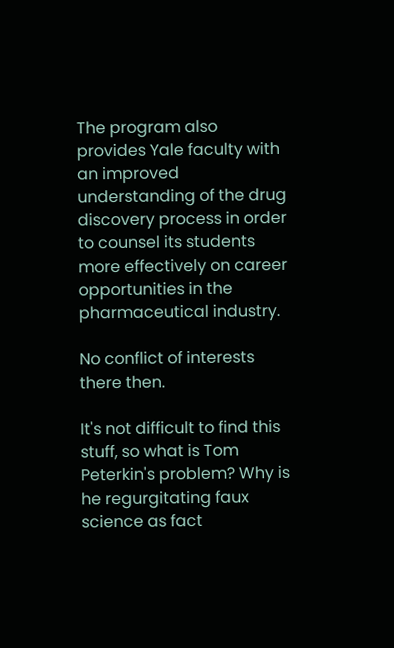The program also provides Yale faculty with an improved understanding of the drug discovery process in order to counsel its students more effectively on career opportunities in the pharmaceutical industry.

No conflict of interests there then.

It's not difficult to find this stuff, so what is Tom Peterkin's problem? Why is he regurgitating faux science as fact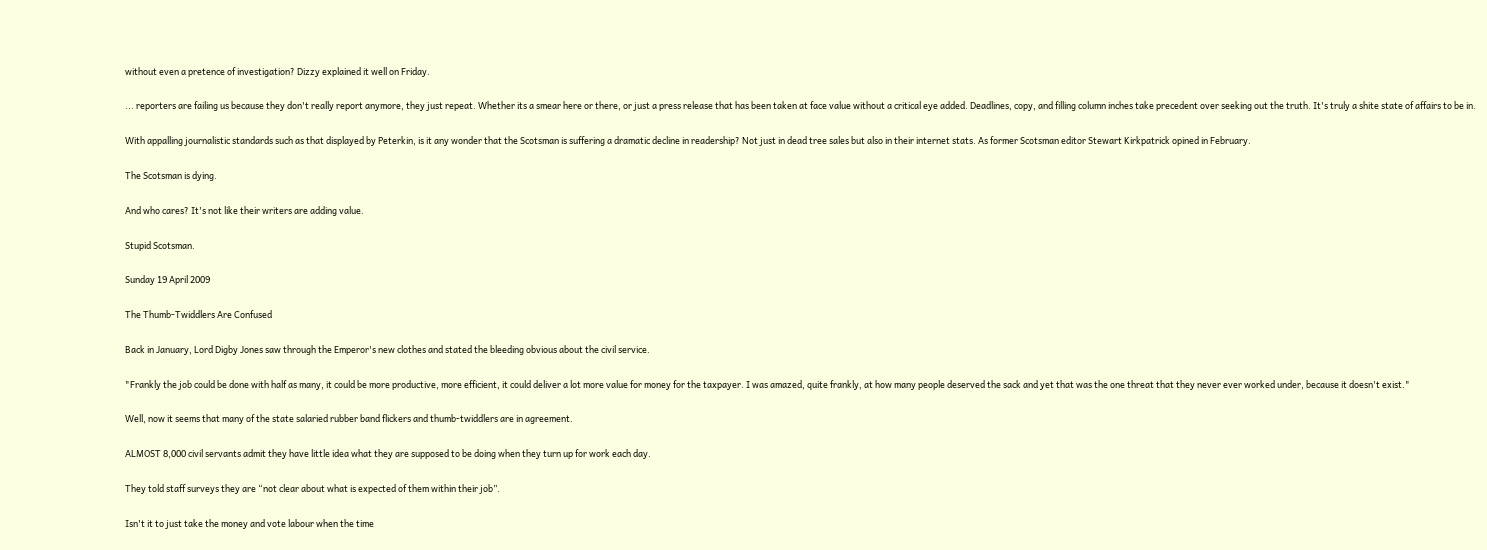without even a pretence of investigation? Dizzy explained it well on Friday.

... reporters are failing us because they don't really report anymore, they just repeat. Whether its a smear here or there, or just a press release that has been taken at face value without a critical eye added. Deadlines, copy, and filling column inches take precedent over seeking out the truth. It's truly a shite state of affairs to be in.

With appalling journalistic standards such as that displayed by Peterkin, is it any wonder that the Scotsman is suffering a dramatic decline in readership? Not just in dead tree sales but also in their internet stats. As former Scotsman editor Stewart Kirkpatrick opined in February.

The Scotsman is dying.

And who cares? It's not like their writers are adding value.

Stupid Scotsman.

Sunday 19 April 2009

The Thumb-Twiddlers Are Confused

Back in January, Lord Digby Jones saw through the Emperor's new clothes and stated the bleeding obvious about the civil service.

"Frankly the job could be done with half as many, it could be more productive, more efficient, it could deliver a lot more value for money for the taxpayer. I was amazed, quite frankly, at how many people deserved the sack and yet that was the one threat that they never ever worked under, because it doesn't exist."

Well, now it seems that many of the state salaried rubber band flickers and thumb-twiddlers are in agreement.

ALMOST 8,000 civil servants admit they have little idea what they are supposed to be doing when they turn up for work each day.

They told staff surveys they are “not clear about what is expected of them within their job”.

Isn't it to just take the money and vote labour when the time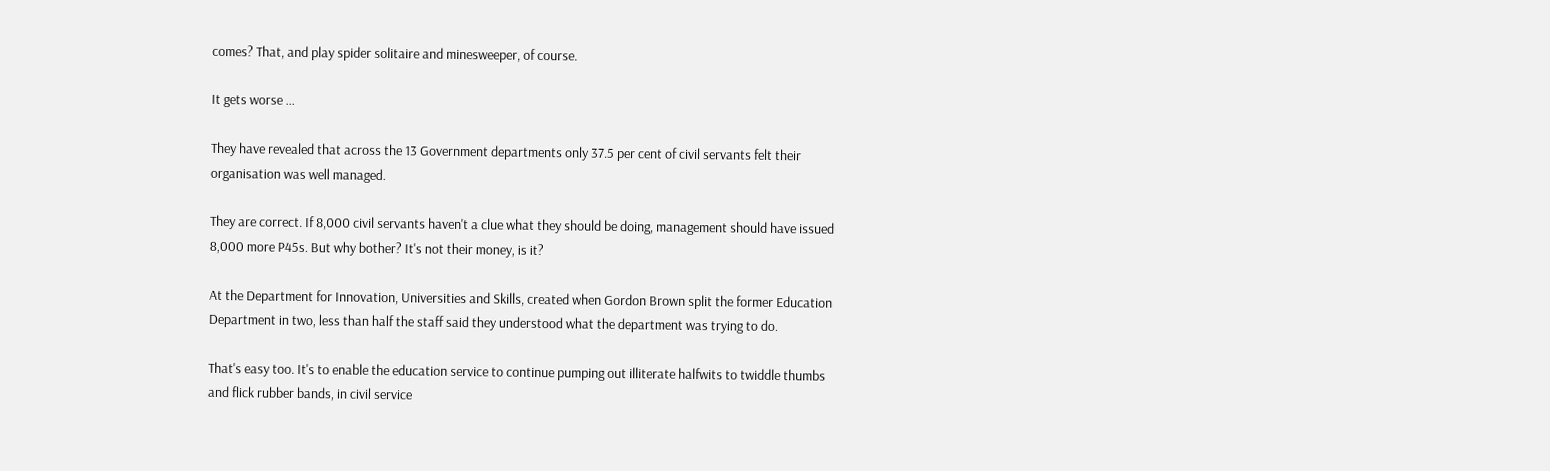comes? That, and play spider solitaire and minesweeper, of course.

It gets worse ...

They have revealed that across the 13 Government departments only 37.5 per cent of civil servants felt their organisation was well managed.

They are correct. If 8,000 civil servants haven't a clue what they should be doing, management should have issued 8,000 more P45s. But why bother? It's not their money, is it?

At the Department for Innovation, Universities and Skills, created when Gordon Brown split the former Education Department in two, less than half the staff said they understood what the department was trying to do.

That's easy too. It's to enable the education service to continue pumping out illiterate halfwits to twiddle thumbs and flick rubber bands, in civil service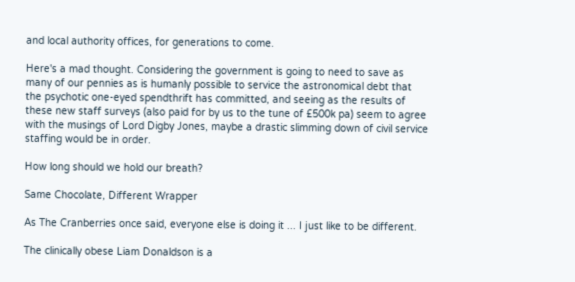and local authority offices, for generations to come.

Here's a mad thought. Considering the government is going to need to save as many of our pennies as is humanly possible to service the astronomical debt that the psychotic one-eyed spendthrift has committed, and seeing as the results of these new staff surveys (also paid for by us to the tune of £500k pa) seem to agree with the musings of Lord Digby Jones, maybe a drastic slimming down of civil service staffing would be in order.

How long should we hold our breath?

Same Chocolate, Different Wrapper

As The Cranberries once said, everyone else is doing it ... I just like to be different.

The clinically obese Liam Donaldson is a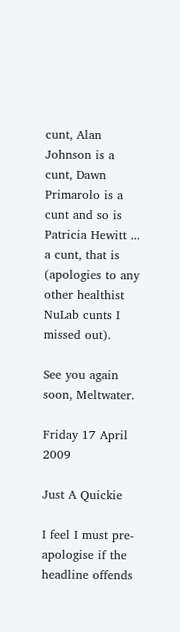cunt, Alan Johnson is a cunt, Dawn Primarolo is a cunt and so is Patricia Hewitt ... a cunt, that is (apologies to any other healthist NuLab cunts I missed out).

See you again soon, Meltwater.

Friday 17 April 2009

Just A Quickie

I feel I must pre-apologise if the headline offends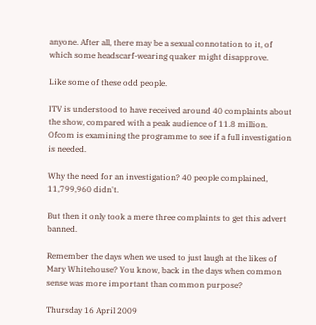anyone. After all, there may be a sexual connotation to it, of which some headscarf-wearing quaker might disapprove.

Like some of these odd people.

ITV is understood to have received around 40 complaints about the show, compared with a peak audience of 11.8 million. Ofcom is examining the programme to see if a full investigation is needed.

Why the need for an investigation? 40 people complained, 11,799,960 didn't.

But then it only took a mere three complaints to get this advert banned.

Remember the days when we used to just laugh at the likes of Mary Whitehouse? You know, back in the days when common sense was more important than common purpose?

Thursday 16 April 2009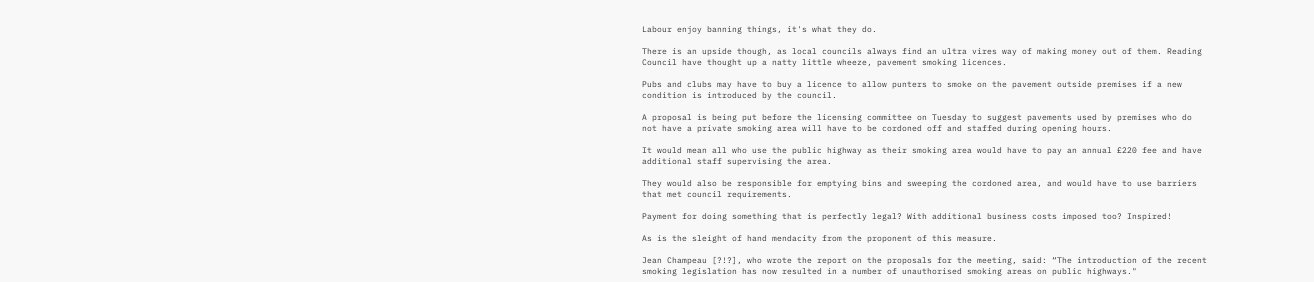Labour enjoy banning things, it's what they do.

There is an upside though, as local councils always find an ultra vires way of making money out of them. Reading Council have thought up a natty little wheeze, pavement smoking licences.

Pubs and clubs may have to buy a licence to allow punters to smoke on the pavement outside premises if a new condition is introduced by the council.

A proposal is being put before the licensing committee on Tuesday to suggest pavements used by premises who do not have a private smoking area will have to be cordoned off and staffed during opening hours.

It would mean all who use the public highway as their smoking area would have to pay an annual £220 fee and have additional staff supervising the area.

They would also be responsible for emptying bins and sweeping the cordoned area, and would have to use barriers that met council requirements.

Payment for doing something that is perfectly legal? With additional business costs imposed too? Inspired!

As is the sleight of hand mendacity from the proponent of this measure.

Jean Champeau [?!?], who wrote the report on the proposals for the meeting, said: “The introduction of the recent smoking legislation has now resulted in a number of unauthorised smoking areas on public highways."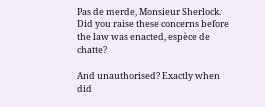Pas de merde, Monsieur Sherlock. Did you raise these concerns before the law was enacted, espèce de chatte?

And unauthorised? Exactly when did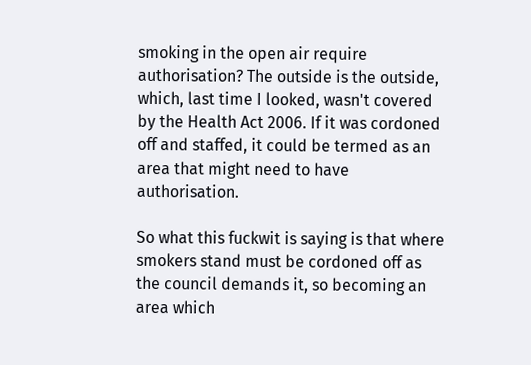smoking in the open air require authorisation? The outside is the outside, which, last time I looked, wasn't covered by the Health Act 2006. If it was cordoned off and staffed, it could be termed as an area that might need to have authorisation.

So what this fuckwit is saying is that where smokers stand must be cordoned off as the council demands it, so becoming an area which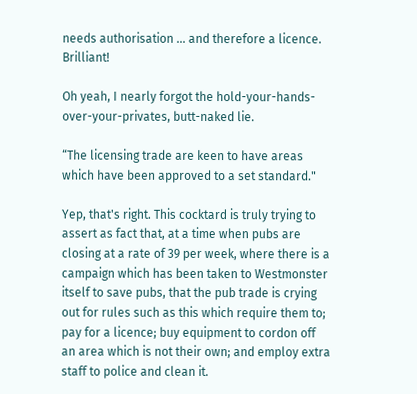needs authorisation ... and therefore a licence. Brilliant!

Oh yeah, I nearly forgot the hold-your-hands-over-your-privates, butt-naked lie.

“The licensing trade are keen to have areas which have been approved to a set standard."

Yep, that's right. This cocktard is truly trying to assert as fact that, at a time when pubs are closing at a rate of 39 per week, where there is a campaign which has been taken to Westmonster itself to save pubs, that the pub trade is crying out for rules such as this which require them to; pay for a licence; buy equipment to cordon off an area which is not their own; and employ extra staff to police and clean it.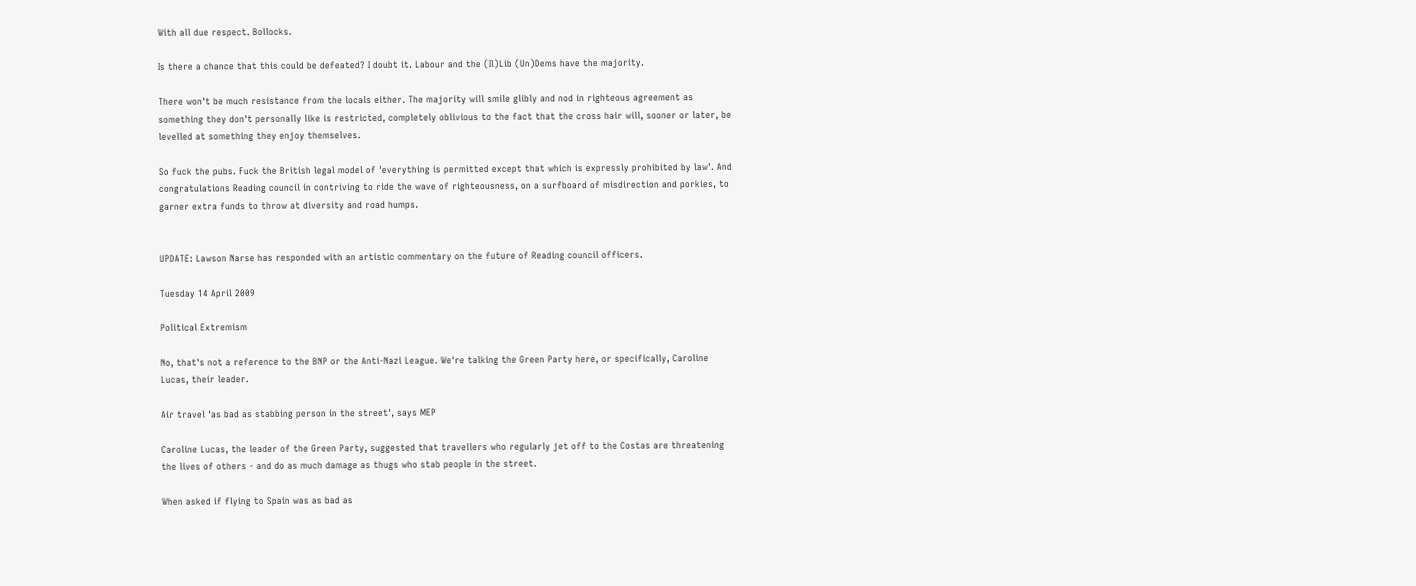With all due respect. Bollocks.

Is there a chance that this could be defeated? I doubt it. Labour and the (Il)Lib (Un)Dems have the majority.

There won't be much resistance from the locals either. The majority will smile glibly and nod in righteous agreement as something they don't personally like is restricted, completely oblivious to the fact that the cross hair will, sooner or later, be levelled at something they enjoy themselves.

So fuck the pubs. Fuck the British legal model of 'everything is permitted except that which is expressly prohibited by law'. And congratulations Reading council in contriving to ride the wave of righteousness, on a surfboard of misdirection and porkies, to garner extra funds to throw at diversity and road humps.


UPDATE: Lawson Narse has responded with an artistic commentary on the future of Reading council officers.

Tuesday 14 April 2009

Political Extremism

No, that's not a reference to the BNP or the Anti-Nazi League. We're talking the Green Party here, or specifically, Caroline Lucas, their leader.

Air travel 'as bad as stabbing person in the street', says MEP

Caroline Lucas, the leader of the Green Party, suggested that travellers who regularly jet off to the Costas are threatening the lives of others - and do as much damage as thugs who stab people in the street.

When asked if flying to Spain was as bad as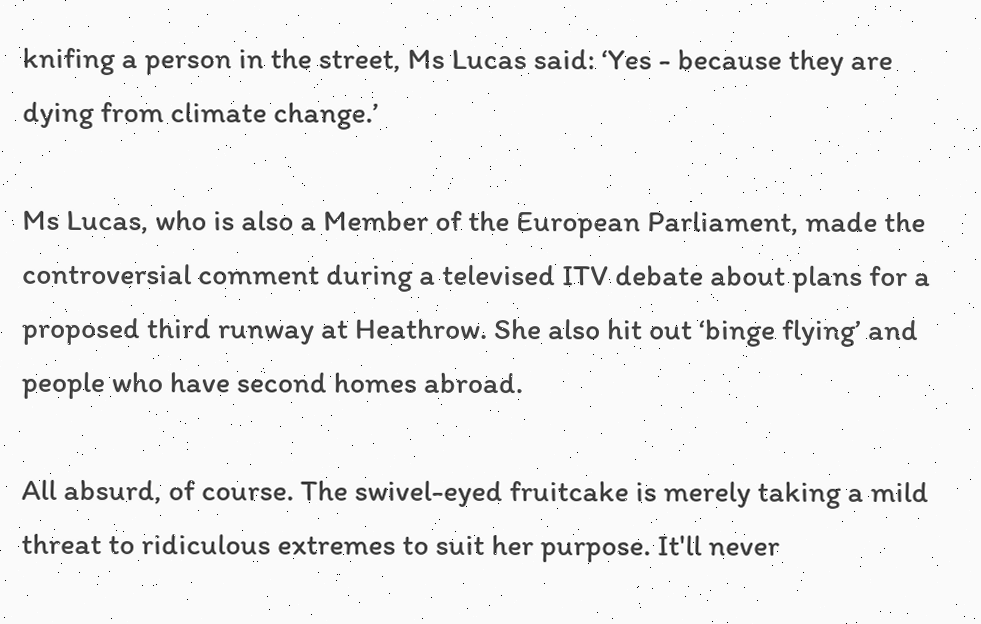knifing a person in the street, Ms Lucas said: ‘Yes - because they are dying from climate change.’

Ms Lucas, who is also a Member of the European Parliament, made the controversial comment during a televised ITV debate about plans for a proposed third runway at Heathrow. She also hit out ‘binge flying’ and people who have second homes abroad.

All absurd, of course. The swivel-eyed fruitcake is merely taking a mild threat to ridiculous extremes to suit her purpose. It'll never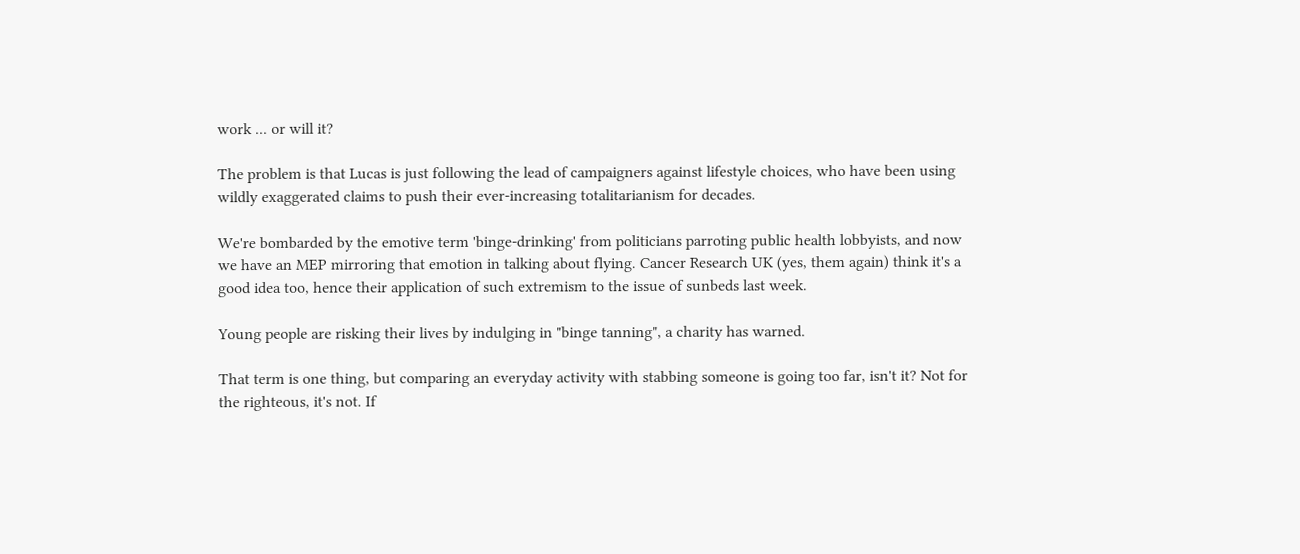work ... or will it?

The problem is that Lucas is just following the lead of campaigners against lifestyle choices, who have been using wildly exaggerated claims to push their ever-increasing totalitarianism for decades.

We're bombarded by the emotive term 'binge-drinking' from politicians parroting public health lobbyists, and now we have an MEP mirroring that emotion in talking about flying. Cancer Research UK (yes, them again) think it's a good idea too, hence their application of such extremism to the issue of sunbeds last week.

Young people are risking their lives by indulging in "binge tanning", a charity has warned.

That term is one thing, but comparing an everyday activity with stabbing someone is going too far, isn't it? Not for the righteous, it's not. If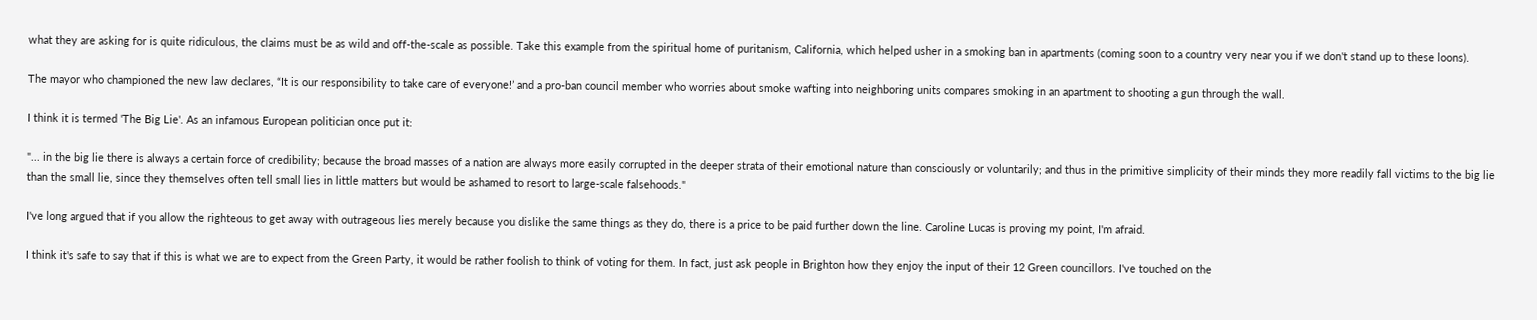what they are asking for is quite ridiculous, the claims must be as wild and off-the-scale as possible. Take this example from the spiritual home of puritanism, California, which helped usher in a smoking ban in apartments (coming soon to a country very near you if we don't stand up to these loons).

The mayor who championed the new law declares, “It is our responsibility to take care of everyone!’ and a pro-ban council member who worries about smoke wafting into neighboring units compares smoking in an apartment to shooting a gun through the wall.

I think it is termed 'The Big Lie'. As an infamous European politician once put it:

"... in the big lie there is always a certain force of credibility; because the broad masses of a nation are always more easily corrupted in the deeper strata of their emotional nature than consciously or voluntarily; and thus in the primitive simplicity of their minds they more readily fall victims to the big lie than the small lie, since they themselves often tell small lies in little matters but would be ashamed to resort to large-scale falsehoods."

I've long argued that if you allow the righteous to get away with outrageous lies merely because you dislike the same things as they do, there is a price to be paid further down the line. Caroline Lucas is proving my point, I'm afraid.

I think it's safe to say that if this is what we are to expect from the Green Party, it would be rather foolish to think of voting for them. In fact, just ask people in Brighton how they enjoy the input of their 12 Green councillors. I've touched on the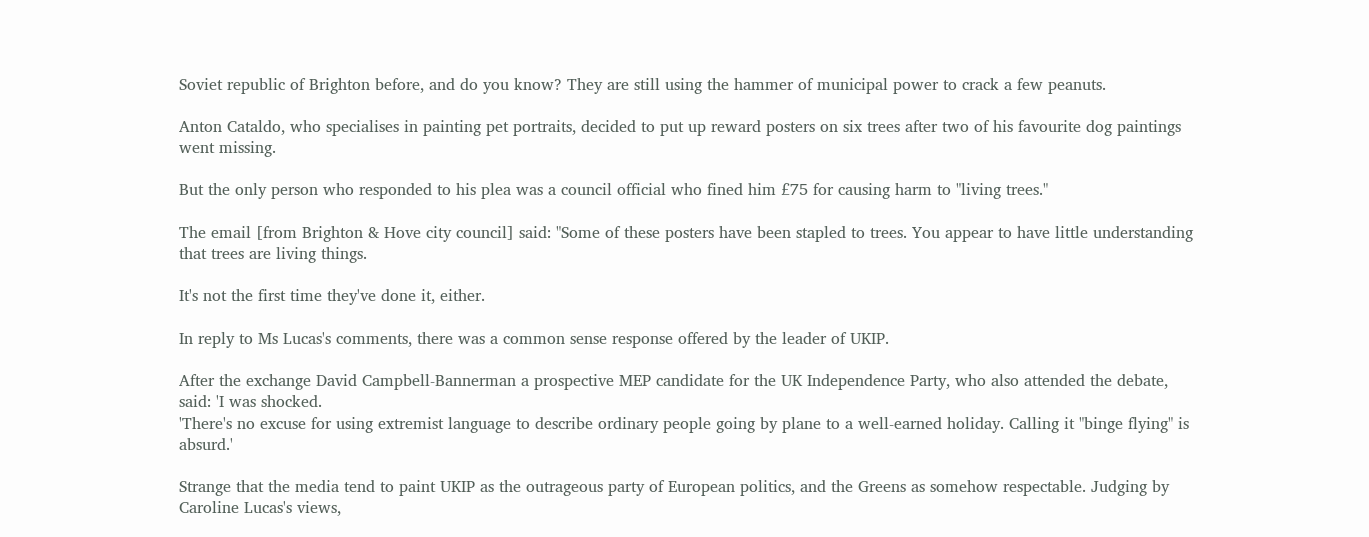Soviet republic of Brighton before, and do you know? They are still using the hammer of municipal power to crack a few peanuts.

Anton Cataldo, who specialises in painting pet portraits, decided to put up reward posters on six trees after two of his favourite dog paintings went missing.

But the only person who responded to his plea was a council official who fined him £75 for causing harm to "living trees."

The email [from Brighton & Hove city council] said: "Some of these posters have been stapled to trees. You appear to have little understanding that trees are living things.

It's not the first time they've done it, either.

In reply to Ms Lucas's comments, there was a common sense response offered by the leader of UKIP.

After the exchange David Campbell-Bannerman a prospective MEP candidate for the UK Independence Party, who also attended the debate, said: 'I was shocked.
'There's no excuse for using extremist language to describe ordinary people going by plane to a well-earned holiday. Calling it "binge flying" is absurd.'

Strange that the media tend to paint UKIP as the outrageous party of European politics, and the Greens as somehow respectable. Judging by Caroline Lucas's views,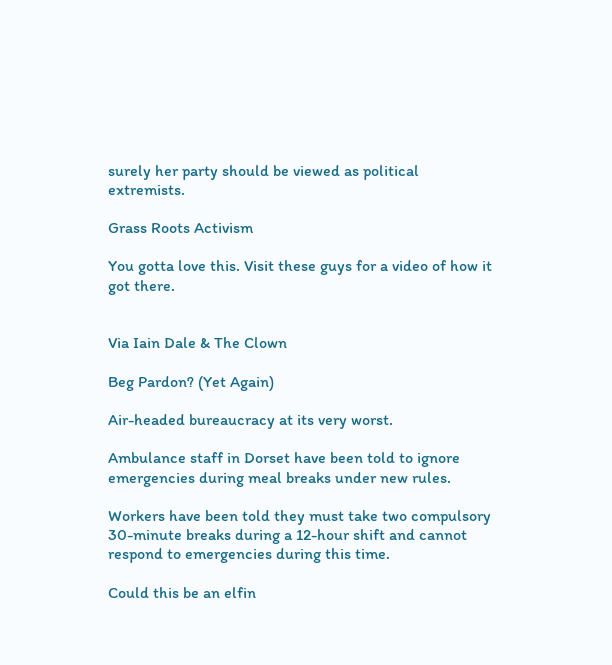surely her party should be viewed as political extremists.

Grass Roots Activism

You gotta love this. Visit these guys for a video of how it got there.


Via Iain Dale & The Clown

Beg Pardon? (Yet Again)

Air-headed bureaucracy at its very worst.

Ambulance staff in Dorset have been told to ignore emergencies during meal breaks under new rules.

Workers have been told they must take two compulsory 30-minute breaks during a 12-hour shift and cannot respond to emergencies during this time.

Could this be an elfin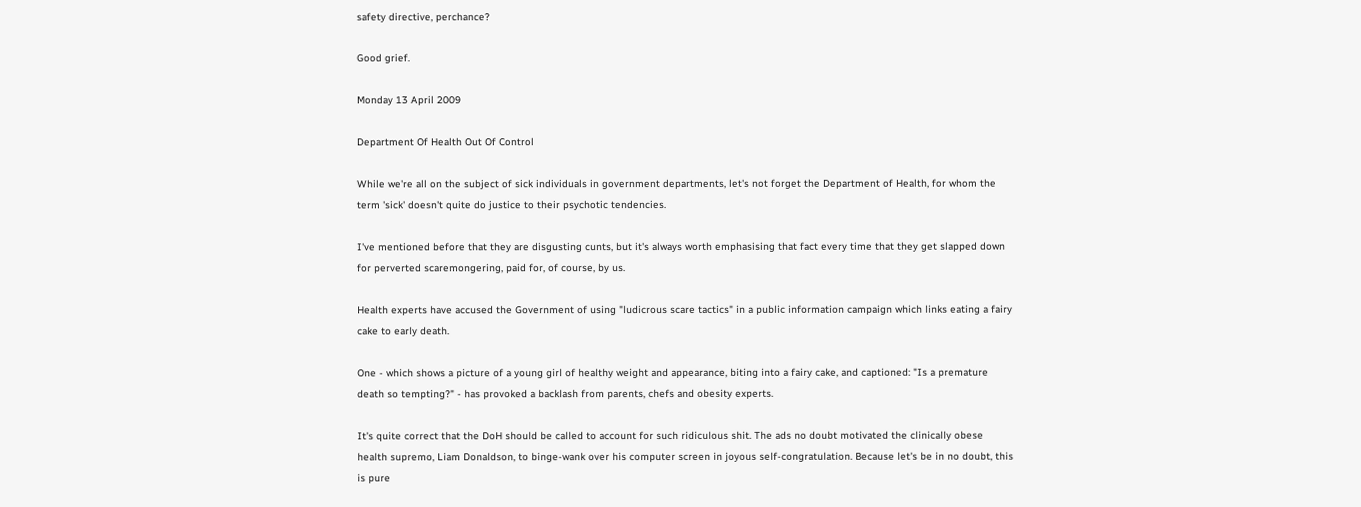safety directive, perchance?

Good grief.

Monday 13 April 2009

Department Of Health Out Of Control

While we're all on the subject of sick individuals in government departments, let's not forget the Department of Health, for whom the term 'sick' doesn't quite do justice to their psychotic tendencies.

I've mentioned before that they are disgusting cunts, but it's always worth emphasising that fact every time that they get slapped down for perverted scaremongering, paid for, of course, by us.

Health experts have accused the Government of using "ludicrous scare tactics" in a public information campaign which links eating a fairy cake to early death.

One - which shows a picture of a young girl of healthy weight and appearance, biting into a fairy cake, and captioned: "Is a premature death so tempting?" - has provoked a backlash from parents, chefs and obesity experts.

It's quite correct that the DoH should be called to account for such ridiculous shit. The ads no doubt motivated the clinically obese health supremo, Liam Donaldson, to binge-wank over his computer screen in joyous self-congratulation. Because let's be in no doubt, this is pure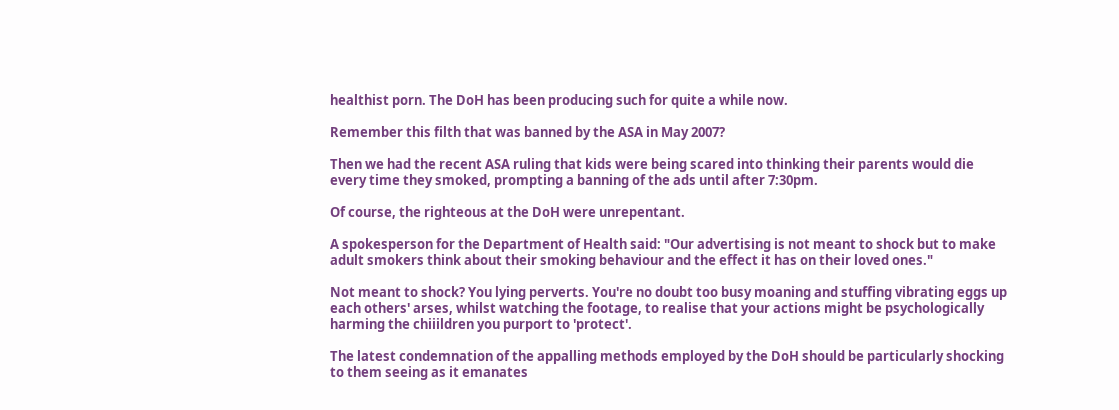healthist porn. The DoH has been producing such for quite a while now.

Remember this filth that was banned by the ASA in May 2007?

Then we had the recent ASA ruling that kids were being scared into thinking their parents would die every time they smoked, prompting a banning of the ads until after 7:30pm.

Of course, the righteous at the DoH were unrepentant.

A spokesperson for the Department of Health said: "Our advertising is not meant to shock but to make adult smokers think about their smoking behaviour and the effect it has on their loved ones."

Not meant to shock? You lying perverts. You're no doubt too busy moaning and stuffing vibrating eggs up each others' arses, whilst watching the footage, to realise that your actions might be psychologically harming the chiiildren you purport to 'protect'.

The latest condemnation of the appalling methods employed by the DoH should be particularly shocking to them seeing as it emanates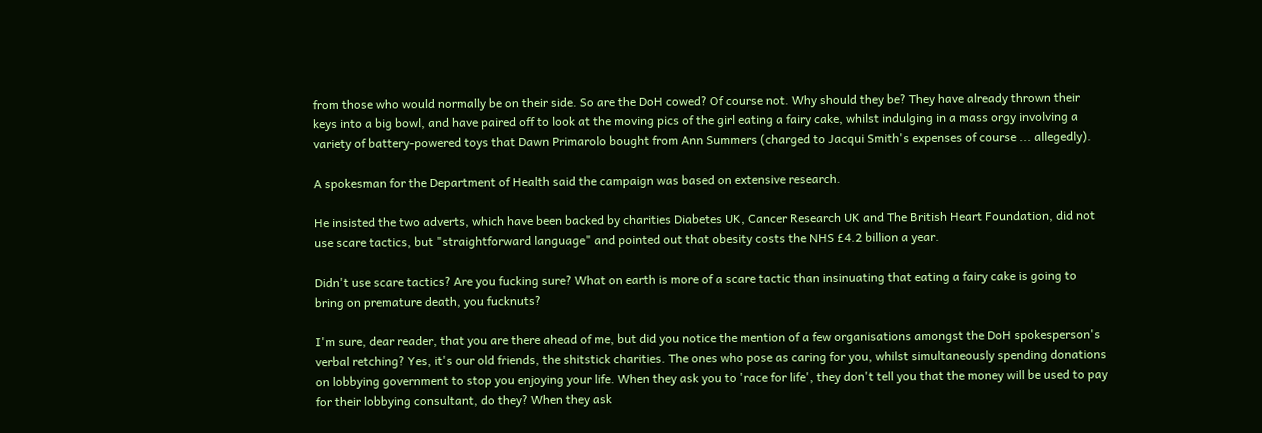from those who would normally be on their side. So are the DoH cowed? Of course not. Why should they be? They have already thrown their keys into a big bowl, and have paired off to look at the moving pics of the girl eating a fairy cake, whilst indulging in a mass orgy involving a variety of battery-powered toys that Dawn Primarolo bought from Ann Summers (charged to Jacqui Smith's expenses of course ... allegedly).

A spokesman for the Department of Health said the campaign was based on extensive research.

He insisted the two adverts, which have been backed by charities Diabetes UK, Cancer Research UK and The British Heart Foundation, did not use scare tactics, but "straightforward language" and pointed out that obesity costs the NHS £4.2 billion a year.

Didn't use scare tactics? Are you fucking sure? What on earth is more of a scare tactic than insinuating that eating a fairy cake is going to bring on premature death, you fucknuts?

I'm sure, dear reader, that you are there ahead of me, but did you notice the mention of a few organisations amongst the DoH spokesperson's verbal retching? Yes, it's our old friends, the shitstick charities. The ones who pose as caring for you, whilst simultaneously spending donations on lobbying government to stop you enjoying your life. When they ask you to 'race for life', they don't tell you that the money will be used to pay for their lobbying consultant, do they? When they ask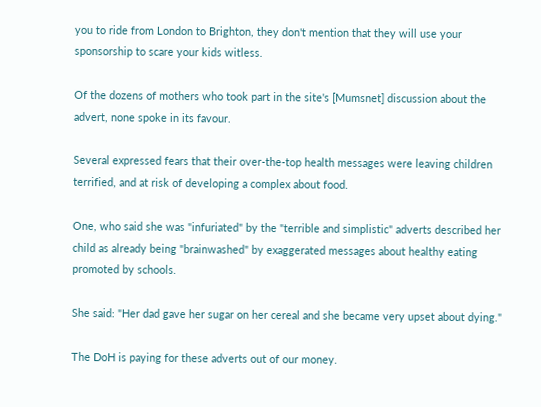you to ride from London to Brighton, they don't mention that they will use your sponsorship to scare your kids witless.

Of the dozens of mothers who took part in the site's [Mumsnet] discussion about the advert, none spoke in its favour.

Several expressed fears that their over-the-top health messages were leaving children terrified, and at risk of developing a complex about food.

One, who said she was "infuriated" by the "terrible and simplistic" adverts described her child as already being "brainwashed" by exaggerated messages about healthy eating promoted by schools.

She said: "Her dad gave her sugar on her cereal and she became very upset about dying."

The DoH is paying for these adverts out of our money.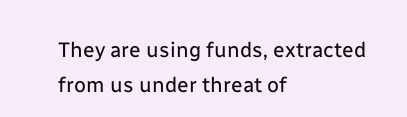They are using funds, extracted from us under threat of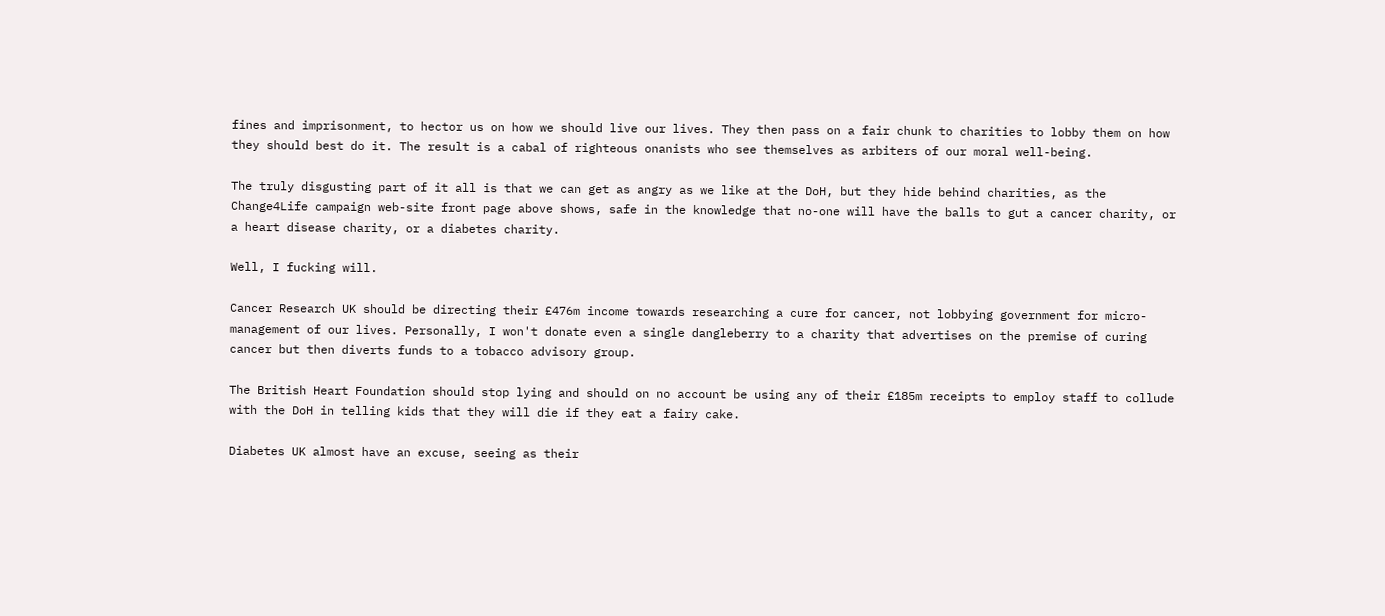fines and imprisonment, to hector us on how we should live our lives. They then pass on a fair chunk to charities to lobby them on how they should best do it. The result is a cabal of righteous onanists who see themselves as arbiters of our moral well-being.

The truly disgusting part of it all is that we can get as angry as we like at the DoH, but they hide behind charities, as the Change4Life campaign web-site front page above shows, safe in the knowledge that no-one will have the balls to gut a cancer charity, or a heart disease charity, or a diabetes charity.

Well, I fucking will.

Cancer Research UK should be directing their £476m income towards researching a cure for cancer, not lobbying government for micro-management of our lives. Personally, I won't donate even a single dangleberry to a charity that advertises on the premise of curing cancer but then diverts funds to a tobacco advisory group.

The British Heart Foundation should stop lying and should on no account be using any of their £185m receipts to employ staff to collude with the DoH in telling kids that they will die if they eat a fairy cake.

Diabetes UK almost have an excuse, seeing as their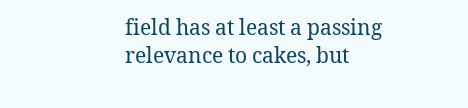field has at least a passing relevance to cakes, but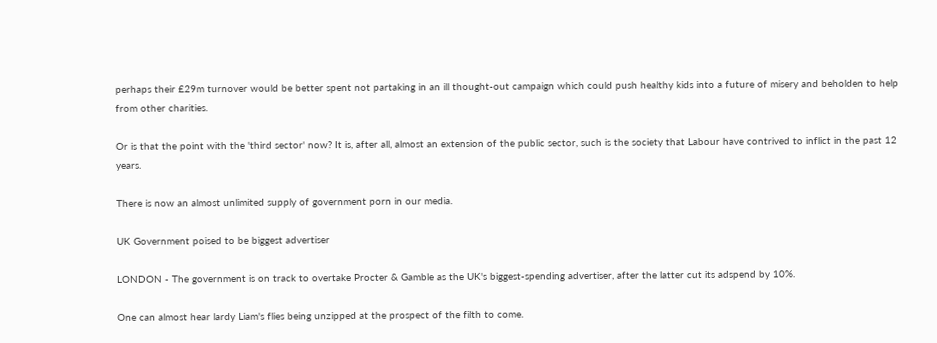perhaps their £29m turnover would be better spent not partaking in an ill thought-out campaign which could push healthy kids into a future of misery and beholden to help from other charities.

Or is that the point with the 'third sector' now? It is, after all, almost an extension of the public sector, such is the society that Labour have contrived to inflict in the past 12 years.

There is now an almost unlimited supply of government porn in our media.

UK Government poised to be biggest advertiser

LONDON - The government is on track to overtake Procter & Gamble as the UK's biggest-spending advertiser, after the latter cut its adspend by 10%.

One can almost hear lardy Liam's flies being unzipped at the prospect of the filth to come.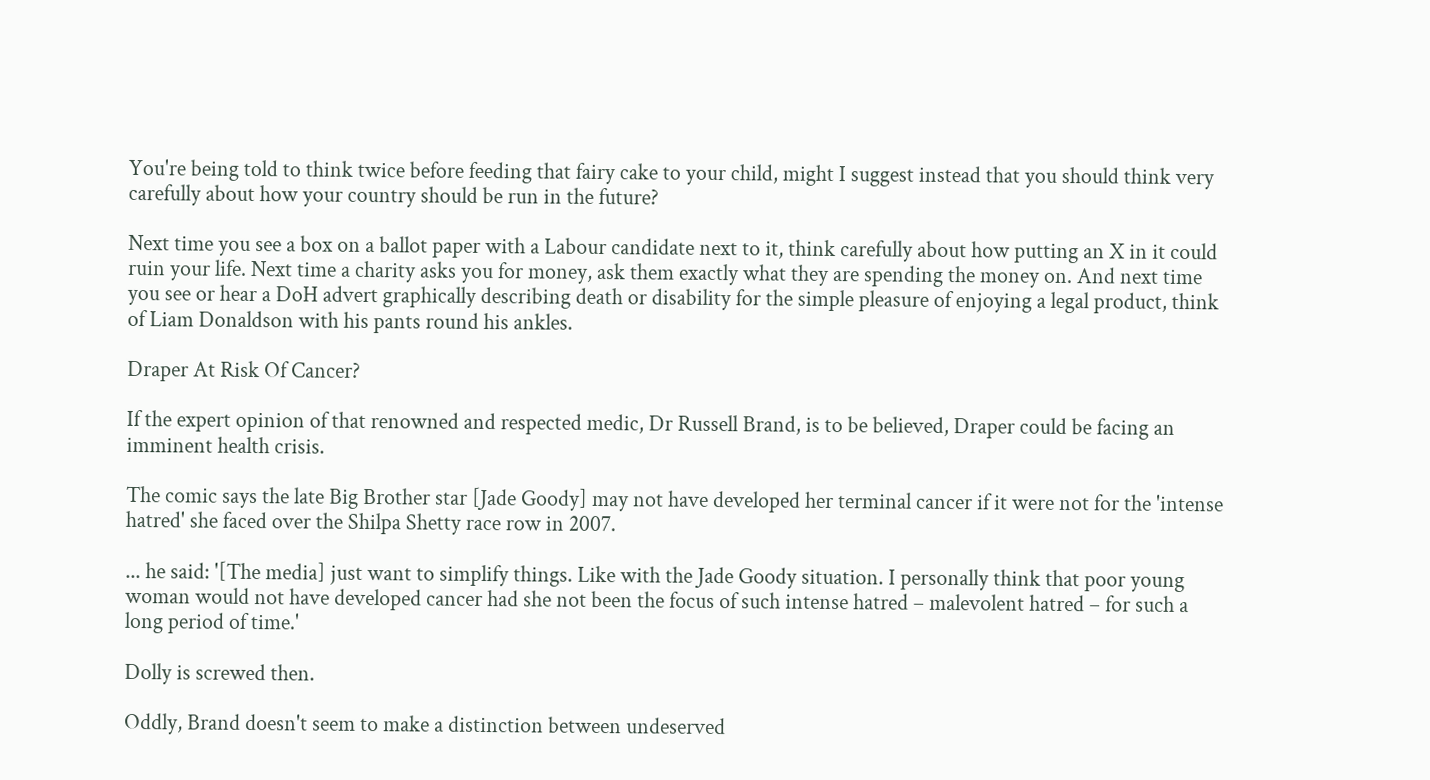You're being told to think twice before feeding that fairy cake to your child, might I suggest instead that you should think very carefully about how your country should be run in the future?

Next time you see a box on a ballot paper with a Labour candidate next to it, think carefully about how putting an X in it could ruin your life. Next time a charity asks you for money, ask them exactly what they are spending the money on. And next time you see or hear a DoH advert graphically describing death or disability for the simple pleasure of enjoying a legal product, think of Liam Donaldson with his pants round his ankles.

Draper At Risk Of Cancer?

If the expert opinion of that renowned and respected medic, Dr Russell Brand, is to be believed, Draper could be facing an imminent health crisis.

The comic says the late Big Brother star [Jade Goody] may not have developed her terminal cancer if it were not for the 'intense hatred' she faced over the Shilpa Shetty race row in 2007.

... he said: '[The media] just want to simplify things. Like with the Jade Goody situation. I personally think that poor young woman would not have developed cancer had she not been the focus of such intense hatred – malevolent hatred – for such a long period of time.'

Dolly is screwed then.

Oddly, Brand doesn't seem to make a distinction between undeserved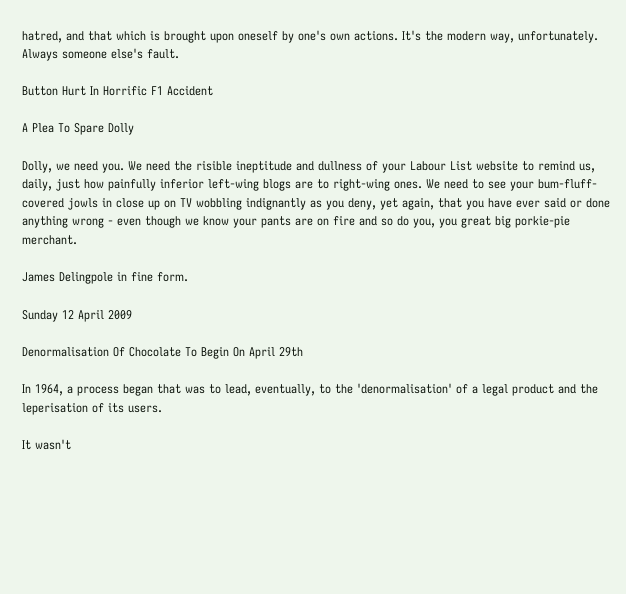hatred, and that which is brought upon oneself by one's own actions. It's the modern way, unfortunately. Always someone else's fault.

Button Hurt In Horrific F1 Accident

A Plea To Spare Dolly

Dolly, we need you. We need the risible ineptitude and dullness of your Labour List website to remind us, daily, just how painfully inferior left-wing blogs are to right-wing ones. We need to see your bum-fluff-covered jowls in close up on TV wobbling indignantly as you deny, yet again, that you have ever said or done anything wrong - even though we know your pants are on fire and so do you, you great big porkie-pie merchant.

James Delingpole in fine form.

Sunday 12 April 2009

Denormalisation Of Chocolate To Begin On April 29th

In 1964, a process began that was to lead, eventually, to the 'denormalisation' of a legal product and the leperisation of its users.

It wasn't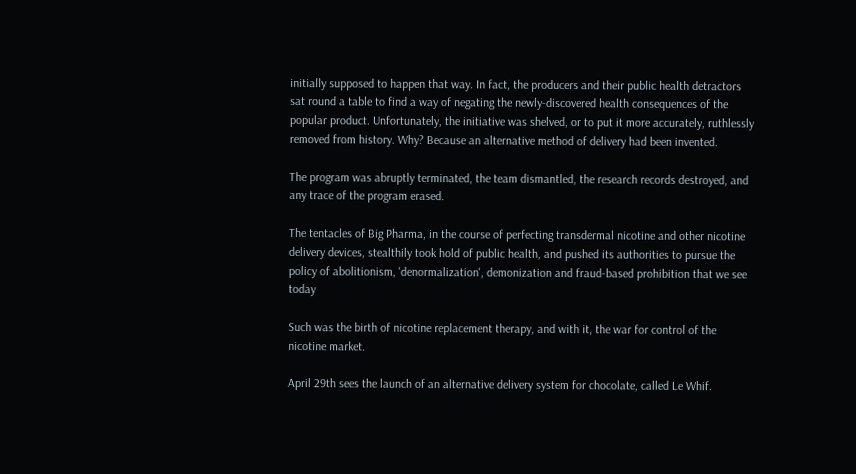initially supposed to happen that way. In fact, the producers and their public health detractors sat round a table to find a way of negating the newly-discovered health consequences of the popular product. Unfortunately, the initiative was shelved, or to put it more accurately, ruthlessly removed from history. Why? Because an alternative method of delivery had been invented.

The program was abruptly terminated, the team dismantled, the research records destroyed, and any trace of the program erased.

The tentacles of Big Pharma, in the course of perfecting transdermal nicotine and other nicotine delivery devices, stealthily took hold of public health, and pushed its authorities to pursue the policy of abolitionism, 'denormalization', demonization and fraud-based prohibition that we see today

Such was the birth of nicotine replacement therapy, and with it, the war for control of the nicotine market.

April 29th sees the launch of an alternative delivery system for chocolate, called Le Whif.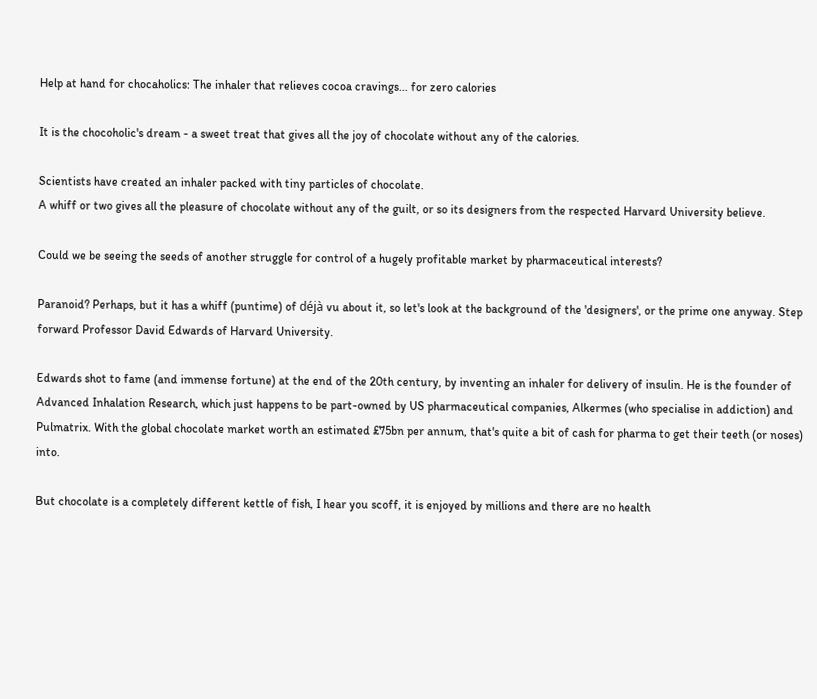Help at hand for chocaholics: The inhaler that relieves cocoa cravings... for zero calories

It is the chocoholic's dream - a sweet treat that gives all the joy of chocolate without any of the calories.

Scientists have created an inhaler packed with tiny particles of chocolate.
A whiff or two gives all the pleasure of chocolate without any of the guilt, or so its designers from the respected Harvard University believe.

Could we be seeing the seeds of another struggle for control of a hugely profitable market by pharmaceutical interests?

Paranoid? Perhaps, but it has a whiff (puntime) of déjà vu about it, so let's look at the background of the 'designers', or the prime one anyway. Step forward Professor David Edwards of Harvard University.

Edwards shot to fame (and immense fortune) at the end of the 20th century, by inventing an inhaler for delivery of insulin. He is the founder of Advanced Inhalation Research, which just happens to be part-owned by US pharmaceutical companies, Alkermes (who specialise in addiction) and Pulmatrix. With the global chocolate market worth an estimated £75bn per annum, that's quite a bit of cash for pharma to get their teeth (or noses) into.

But chocolate is a completely different kettle of fish, I hear you scoff, it is enjoyed by millions and there are no health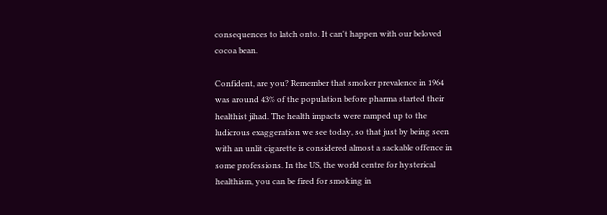consequences to latch onto. It can't happen with our beloved cocoa bean.

Confident, are you? Remember that smoker prevalence in 1964 was around 43% of the population before pharma started their healthist jihad. The health impacts were ramped up to the ludicrous exaggeration we see today, so that just by being seen with an unlit cigarette is considered almost a sackable offence in some professions. In the US, the world centre for hysterical healthism, you can be fired for smoking in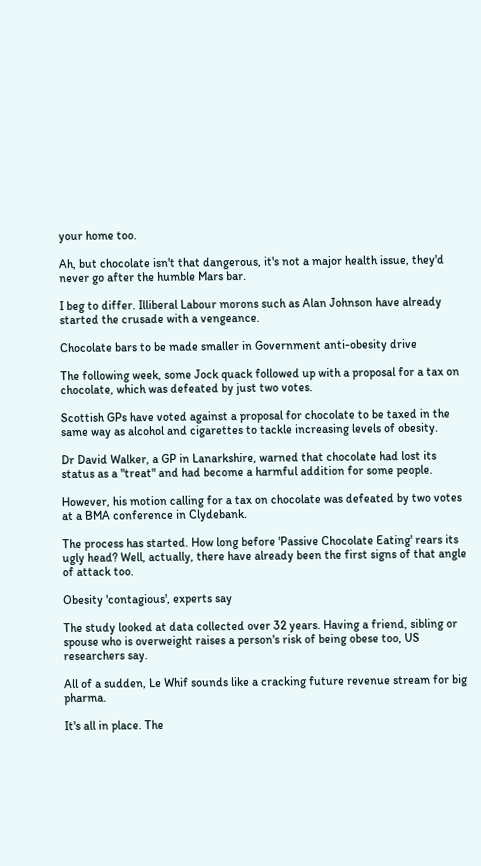your home too.

Ah, but chocolate isn't that dangerous, it's not a major health issue, they'd never go after the humble Mars bar.

I beg to differ. Illiberal Labour morons such as Alan Johnson have already started the crusade with a vengeance.

Chocolate bars to be made smaller in Government anti-obesity drive

The following week, some Jock quack followed up with a proposal for a tax on chocolate, which was defeated by just two votes.

Scottish GPs have voted against a proposal for chocolate to be taxed in the same way as alcohol and cigarettes to tackle increasing levels of obesity.

Dr David Walker, a GP in Lanarkshire, warned that chocolate had lost its status as a "treat" and had become a harmful addition for some people.

However, his motion calling for a tax on chocolate was defeated by two votes at a BMA conference in Clydebank.

The process has started. How long before 'Passive Chocolate Eating' rears its ugly head? Well, actually, there have already been the first signs of that angle of attack too.

Obesity 'contagious', experts say

The study looked at data collected over 32 years. Having a friend, sibling or spouse who is overweight raises a person's risk of being obese too, US researchers say.

All of a sudden, Le Whif sounds like a cracking future revenue stream for big pharma.

It's all in place. The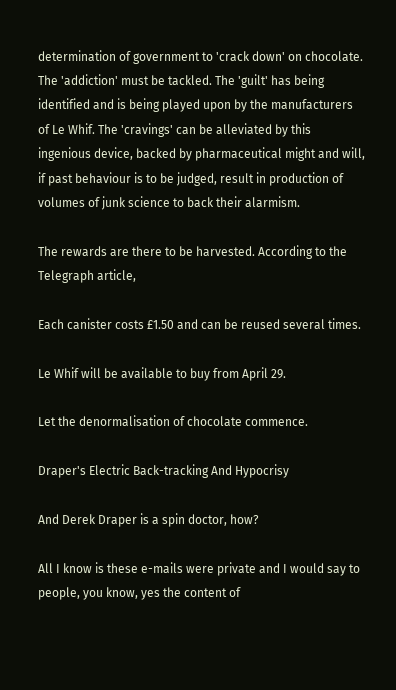determination of government to 'crack down' on chocolate. The 'addiction' must be tackled. The 'guilt' has being identified and is being played upon by the manufacturers of Le Whif. The 'cravings' can be alleviated by this ingenious device, backed by pharmaceutical might and will, if past behaviour is to be judged, result in production of volumes of junk science to back their alarmism.

The rewards are there to be harvested. According to the Telegraph article,

Each canister costs £1.50 and can be reused several times.

Le Whif will be available to buy from April 29.

Let the denormalisation of chocolate commence.

Draper's Electric Back-tracking And Hypocrisy

And Derek Draper is a spin doctor, how?

All I know is these e-mails were private and I would say to people, you know, yes the content of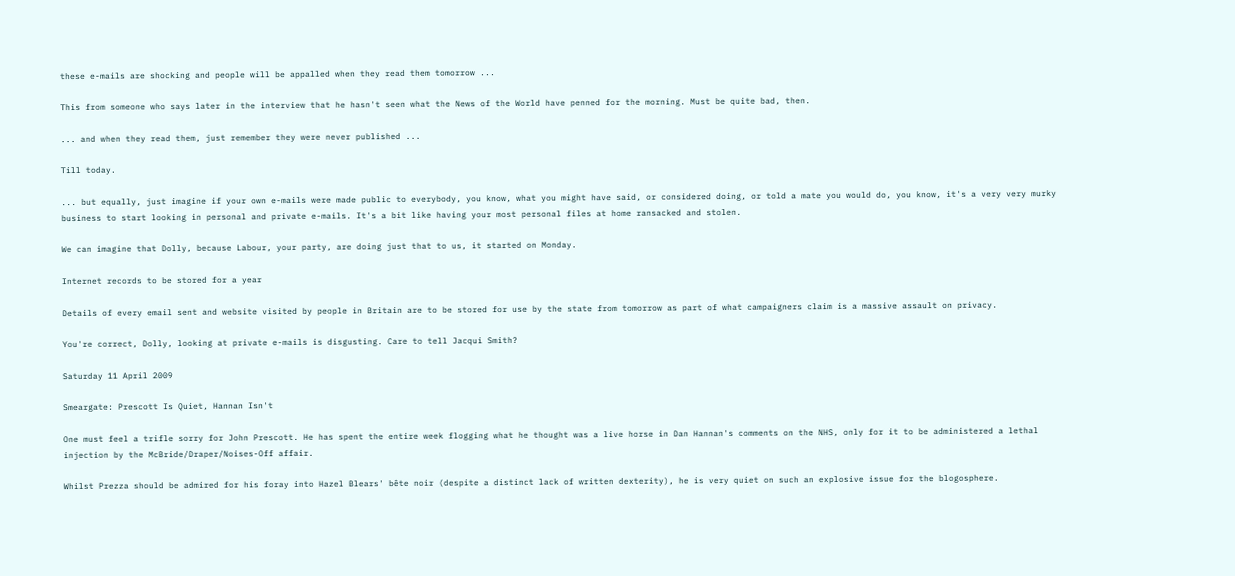these e-mails are shocking and people will be appalled when they read them tomorrow ...

This from someone who says later in the interview that he hasn't seen what the News of the World have penned for the morning. Must be quite bad, then.

... and when they read them, just remember they were never published ...

Till today.

... but equally, just imagine if your own e-mails were made public to everybody, you know, what you might have said, or considered doing, or told a mate you would do, you know, it's a very very murky business to start looking in personal and private e-mails. It's a bit like having your most personal files at home ransacked and stolen.

We can imagine that Dolly, because Labour, your party, are doing just that to us, it started on Monday.

Internet records to be stored for a year

Details of every email sent and website visited by people in Britain are to be stored for use by the state from tomorrow as part of what campaigners claim is a massive assault on privacy.

You're correct, Dolly, looking at private e-mails is disgusting. Care to tell Jacqui Smith?

Saturday 11 April 2009

Smeargate: Prescott Is Quiet, Hannan Isn't

One must feel a trifle sorry for John Prescott. He has spent the entire week flogging what he thought was a live horse in Dan Hannan's comments on the NHS, only for it to be administered a lethal injection by the McBride/Draper/Noises-Off affair.

Whilst Prezza should be admired for his foray into Hazel Blears' bête noir (despite a distinct lack of written dexterity), he is very quiet on such an explosive issue for the blogosphere.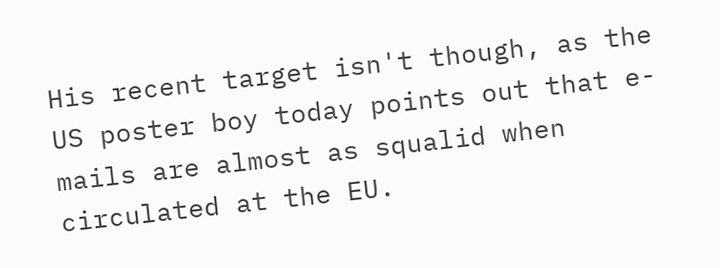His recent target isn't though, as the US poster boy today points out that e-mails are almost as squalid when circulated at the EU.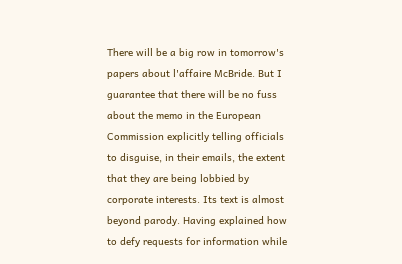There will be a big row in tomorrow's papers about l'affaire McBride. But I guarantee that there will be no fuss about the memo in the European Commission explicitly telling officials to disguise, in their emails, the extent that they are being lobbied by corporate interests. Its text is almost beyond parody. Having explained how to defy requests for information while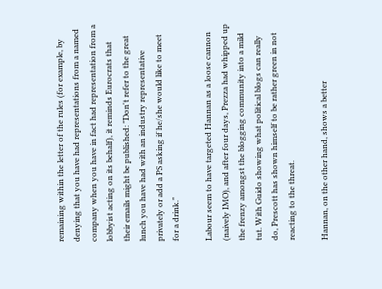remaining within the letter of the rules (for example, by denying that you have had representations from a named company when you have in fact had representation from a lobbyist acting on its behalf), it reminds Eurocrats that their emails might be published: "Don't refer to the great lunch you have had with an industry representative privately or add a PS asking if he/she would like to meet for a drink."

Labour seem to have targeted Hannan as a loose cannon (naively IMO), and after four days, Prezza had whipped up the frenzy amongst the blogging community into a mild tut. With Guido showing what political blogs can really do, Prescott has shown himself to be rather green in not reacting to the threat.

Hannan, on the other hand, shows a better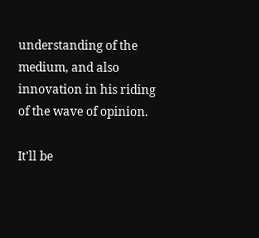understanding of the medium, and also innovation in his riding of the wave of opinion.

It'll be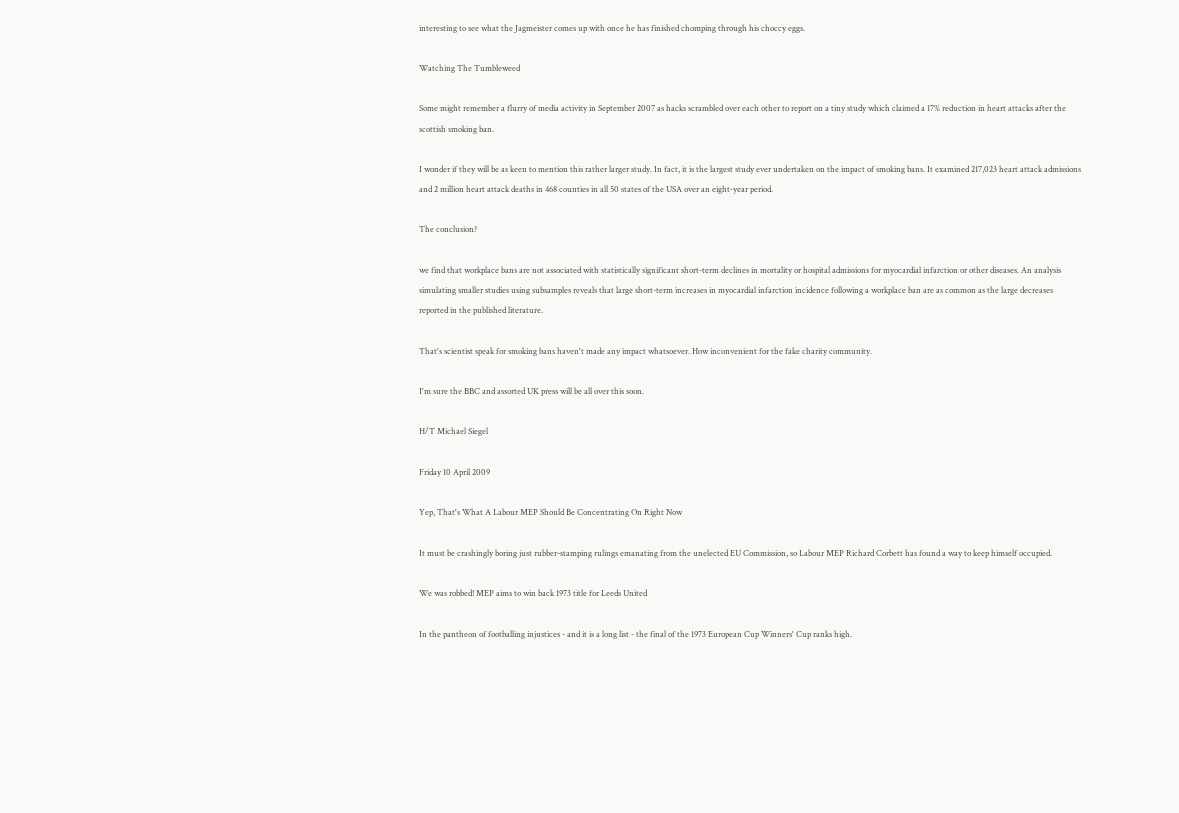interesting to see what the Jagmeister comes up with once he has finished chomping through his choccy eggs.

Watching The Tumbleweed

Some might remember a flurry of media activity in September 2007 as hacks scrambled over each other to report on a tiny study which claimed a 17% reduction in heart attacks after the scottish smoking ban.

I wonder if they will be as keen to mention this rather larger study. In fact, it is the largest study ever undertaken on the impact of smoking bans. It examined 217,023 heart attack admissions and 2 million heart attack deaths in 468 counties in all 50 states of the USA over an eight-year period.

The conclusion?

we find that workplace bans are not associated with statistically significant short-term declines in mortality or hospital admissions for myocardial infarction or other diseases. An analysis simulating smaller studies using subsamples reveals that large short-term increases in myocardial infarction incidence following a workplace ban are as common as the large decreases reported in the published literature.

That's scientist speak for smoking bans haven't made any impact whatsoever. How inconvenient for the fake charity community.

I'm sure the BBC and assorted UK press will be all over this soon.

H/T Michael Siegel

Friday 10 April 2009

Yep, That's What A Labour MEP Should Be Concentrating On Right Now

It must be crashingly boring just rubber-stamping rulings emanating from the unelected EU Commission, so Labour MEP Richard Corbett has found a way to keep himself occupied.

We was robbed! MEP aims to win back 1973 title for Leeds United

In the pantheon of footballing injustices - and it is a long list - the final of the 1973 European Cup Winners' Cup ranks high.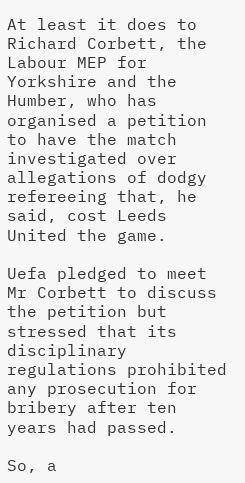At least it does to Richard Corbett, the Labour MEP for Yorkshire and the Humber, who has organised a petition to have the match investigated over allegations of dodgy refereeing that, he said, cost Leeds United the game.

Uefa pledged to meet Mr Corbett to discuss the petition but stressed that its disciplinary regulations prohibited any prosecution for bribery after ten years had passed.

So, a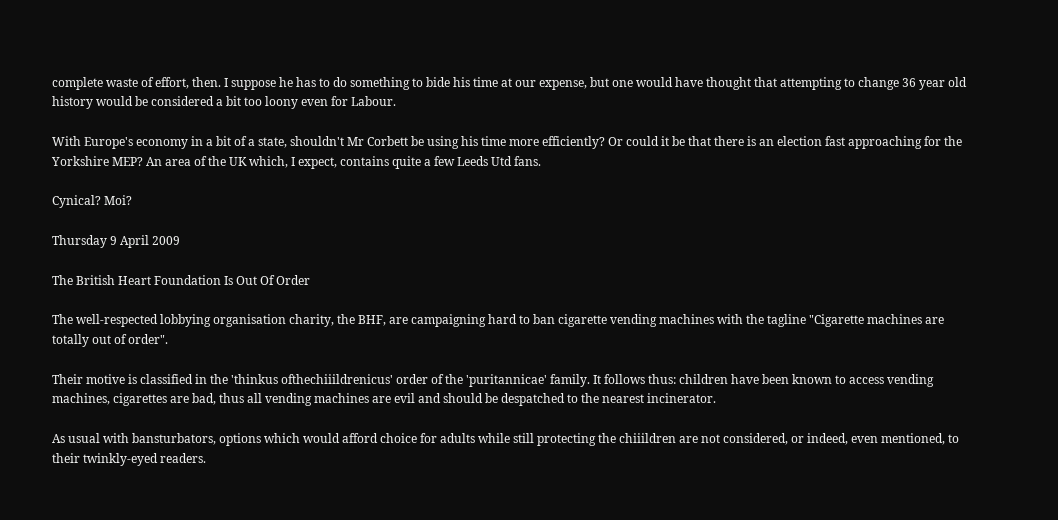complete waste of effort, then. I suppose he has to do something to bide his time at our expense, but one would have thought that attempting to change 36 year old history would be considered a bit too loony even for Labour.

With Europe's economy in a bit of a state, shouldn't Mr Corbett be using his time more efficiently? Or could it be that there is an election fast approaching for the Yorkshire MEP? An area of the UK which, I expect, contains quite a few Leeds Utd fans.

Cynical? Moi?

Thursday 9 April 2009

The British Heart Foundation Is Out Of Order

The well-respected lobbying organisation charity, the BHF, are campaigning hard to ban cigarette vending machines with the tagline "Cigarette machines are totally out of order".

Their motive is classified in the 'thinkus ofthechiiildrenicus' order of the 'puritannicae' family. It follows thus: children have been known to access vending machines, cigarettes are bad, thus all vending machines are evil and should be despatched to the nearest incinerator.

As usual with bansturbators, options which would afford choice for adults while still protecting the chiiildren are not considered, or indeed, even mentioned, to their twinkly-eyed readers.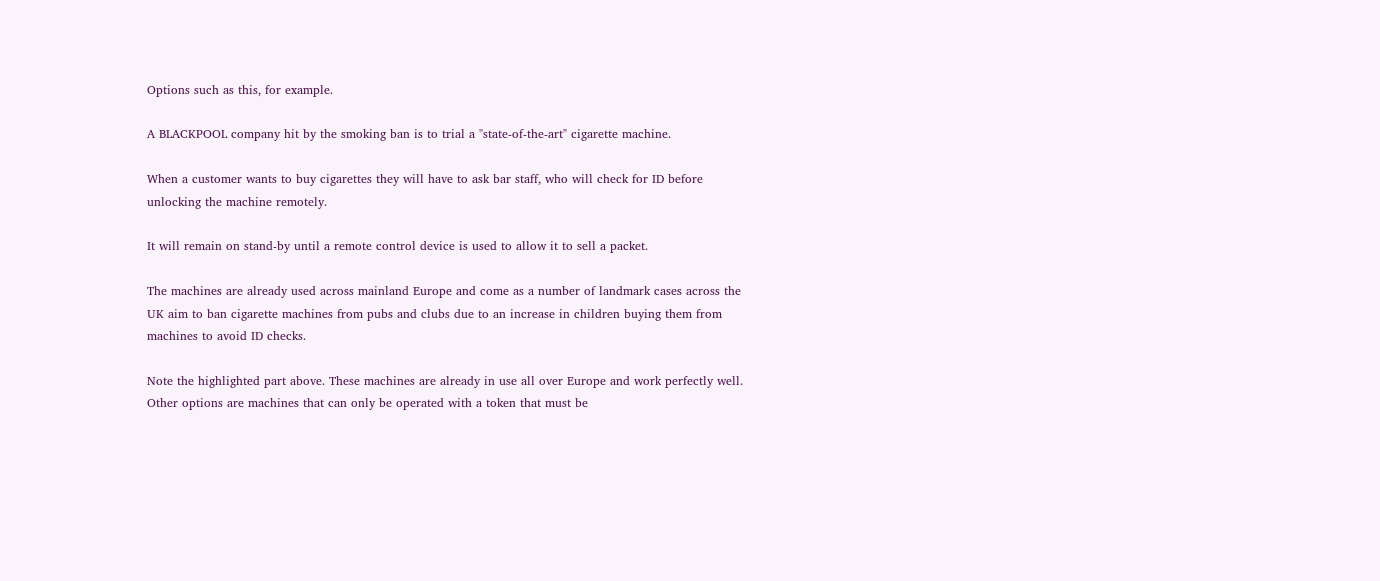Options such as this, for example.

A BLACKPOOL company hit by the smoking ban is to trial a "state-of-the-art" cigarette machine.

When a customer wants to buy cigarettes they will have to ask bar staff, who will check for ID before unlocking the machine remotely.

It will remain on stand-by until a remote control device is used to allow it to sell a packet.

The machines are already used across mainland Europe and come as a number of landmark cases across the UK aim to ban cigarette machines from pubs and clubs due to an increase in children buying them from machines to avoid ID checks.

Note the highlighted part above. These machines are already in use all over Europe and work perfectly well. Other options are machines that can only be operated with a token that must be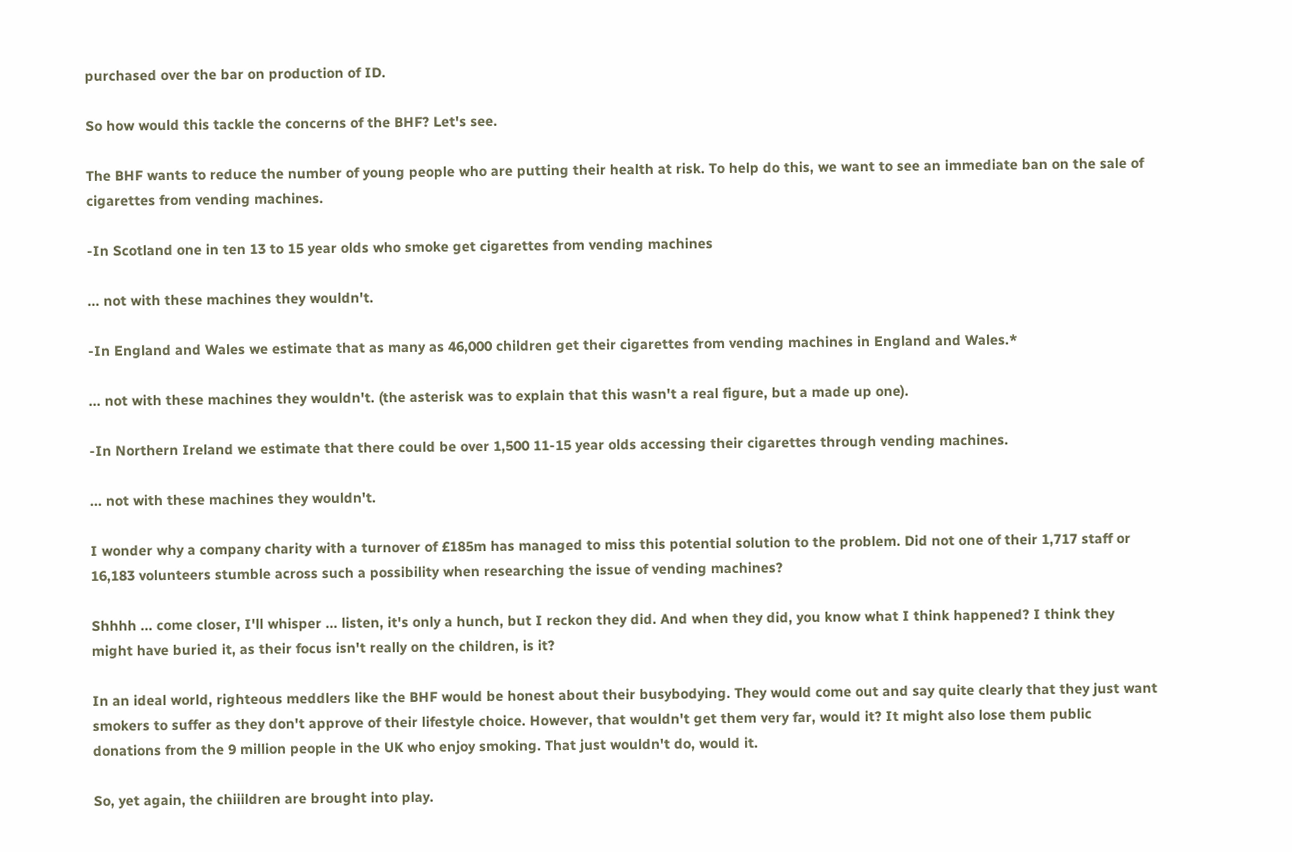purchased over the bar on production of ID.

So how would this tackle the concerns of the BHF? Let's see.

The BHF wants to reduce the number of young people who are putting their health at risk. To help do this, we want to see an immediate ban on the sale of cigarettes from vending machines.

-In Scotland one in ten 13 to 15 year olds who smoke get cigarettes from vending machines

... not with these machines they wouldn't.

-In England and Wales we estimate that as many as 46,000 children get their cigarettes from vending machines in England and Wales.*

... not with these machines they wouldn't. (the asterisk was to explain that this wasn't a real figure, but a made up one).

-In Northern Ireland we estimate that there could be over 1,500 11-15 year olds accessing their cigarettes through vending machines.

... not with these machines they wouldn't.

I wonder why a company charity with a turnover of £185m has managed to miss this potential solution to the problem. Did not one of their 1,717 staff or 16,183 volunteers stumble across such a possibility when researching the issue of vending machines?

Shhhh ... come closer, I'll whisper ... listen, it's only a hunch, but I reckon they did. And when they did, you know what I think happened? I think they might have buried it, as their focus isn't really on the children, is it?

In an ideal world, righteous meddlers like the BHF would be honest about their busybodying. They would come out and say quite clearly that they just want smokers to suffer as they don't approve of their lifestyle choice. However, that wouldn't get them very far, would it? It might also lose them public donations from the 9 million people in the UK who enjoy smoking. That just wouldn't do, would it.

So, yet again, the chiiildren are brought into play.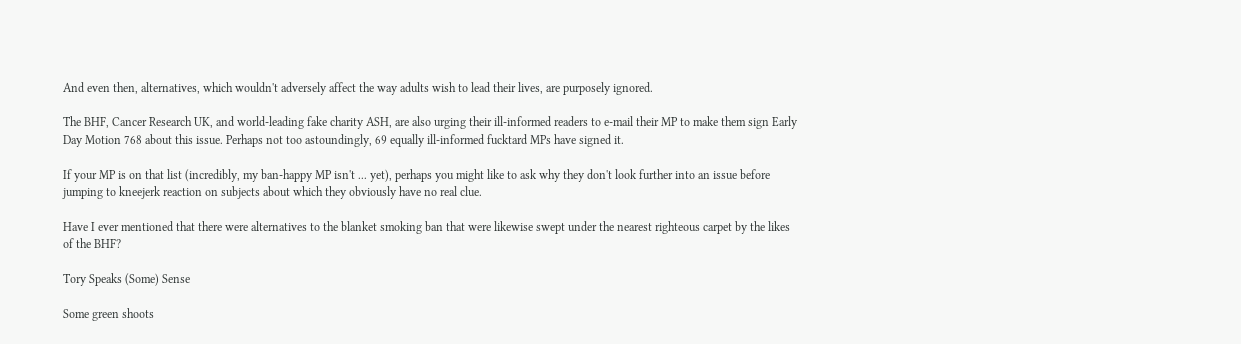And even then, alternatives, which wouldn't adversely affect the way adults wish to lead their lives, are purposely ignored.

The BHF, Cancer Research UK, and world-leading fake charity ASH, are also urging their ill-informed readers to e-mail their MP to make them sign Early Day Motion 768 about this issue. Perhaps not too astoundingly, 69 equally ill-informed fucktard MPs have signed it.

If your MP is on that list (incredibly, my ban-happy MP isn't ... yet), perhaps you might like to ask why they don't look further into an issue before jumping to kneejerk reaction on subjects about which they obviously have no real clue.

Have I ever mentioned that there were alternatives to the blanket smoking ban that were likewise swept under the nearest righteous carpet by the likes of the BHF?

Tory Speaks (Some) Sense

Some green shoots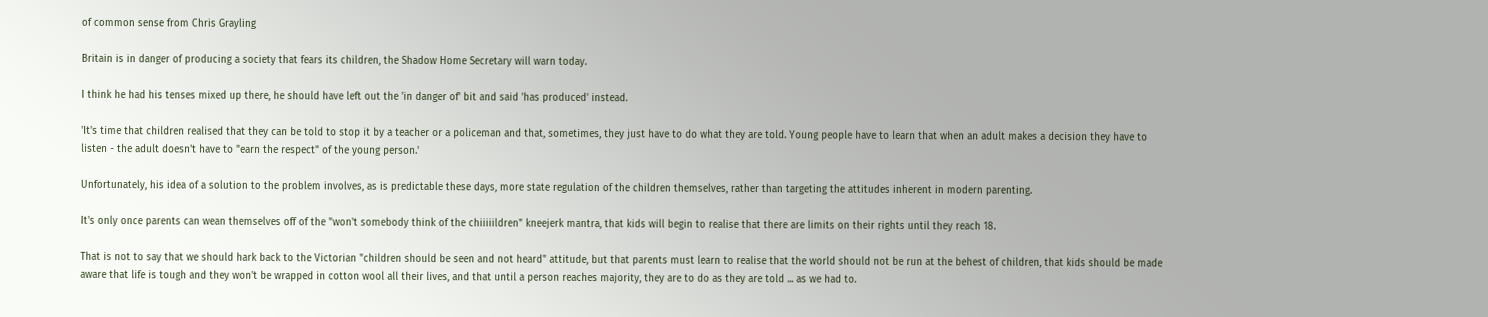of common sense from Chris Grayling

Britain is in danger of producing a society that fears its children, the Shadow Home Secretary will warn today.

I think he had his tenses mixed up there, he should have left out the 'in danger of' bit and said 'has produced' instead.

'It's time that children realised that they can be told to stop it by a teacher or a policeman and that, sometimes, they just have to do what they are told. Young people have to learn that when an adult makes a decision they have to listen - the adult doesn't have to "earn the respect" of the young person.'

Unfortunately, his idea of a solution to the problem involves, as is predictable these days, more state regulation of the children themselves, rather than targeting the attitudes inherent in modern parenting.

It's only once parents can wean themselves off of the "won't somebody think of the chiiiiildren" kneejerk mantra, that kids will begin to realise that there are limits on their rights until they reach 18.

That is not to say that we should hark back to the Victorian "children should be seen and not heard" attitude, but that parents must learn to realise that the world should not be run at the behest of children, that kids should be made aware that life is tough and they won't be wrapped in cotton wool all their lives, and that until a person reaches majority, they are to do as they are told ... as we had to.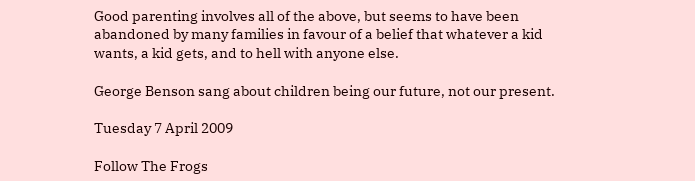Good parenting involves all of the above, but seems to have been abandoned by many families in favour of a belief that whatever a kid wants, a kid gets, and to hell with anyone else.

George Benson sang about children being our future, not our present.

Tuesday 7 April 2009

Follow The Frogs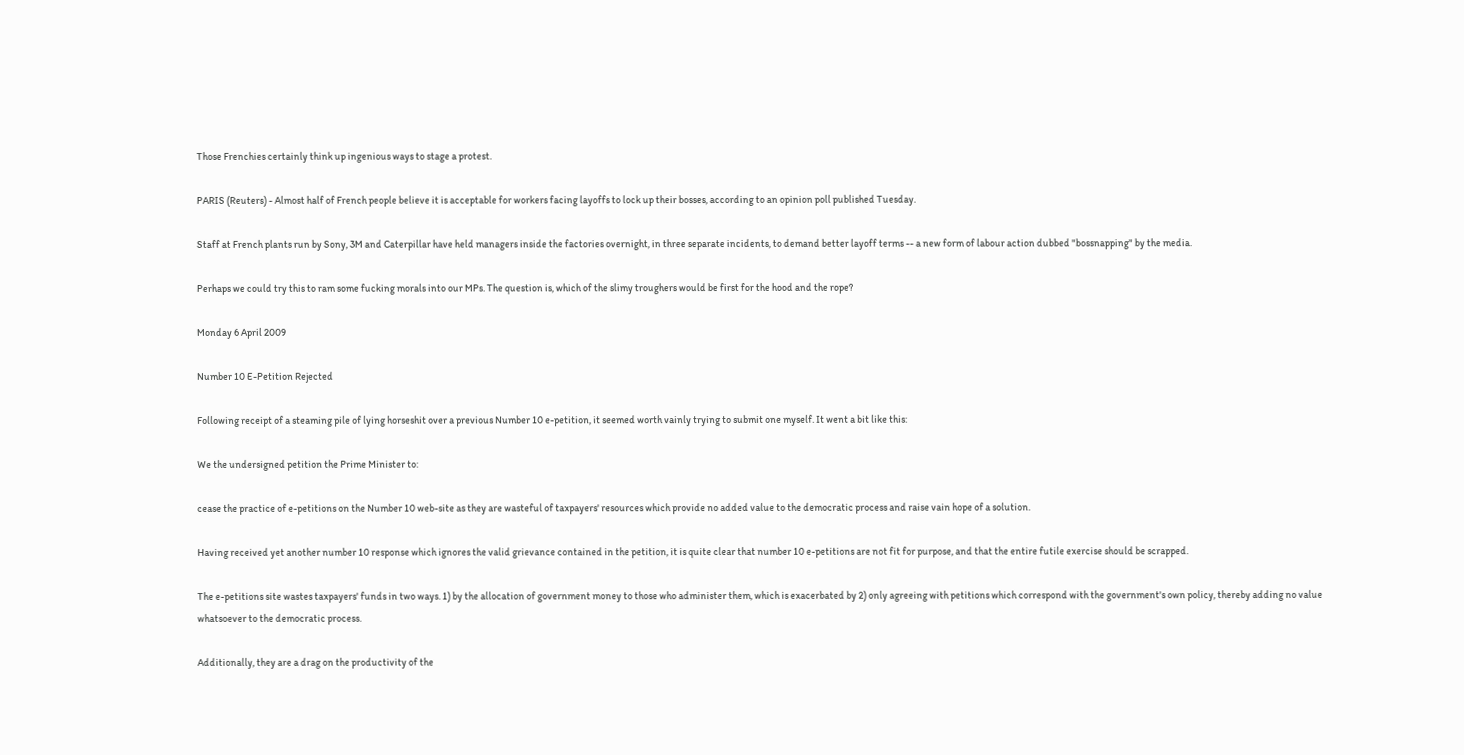Those Frenchies certainly think up ingenious ways to stage a protest.

PARIS (Reuters) - Almost half of French people believe it is acceptable for workers facing layoffs to lock up their bosses, according to an opinion poll published Tuesday.

Staff at French plants run by Sony, 3M and Caterpillar have held managers inside the factories overnight, in three separate incidents, to demand better layoff terms -- a new form of labour action dubbed "bossnapping" by the media.

Perhaps we could try this to ram some fucking morals into our MPs. The question is, which of the slimy troughers would be first for the hood and the rope?

Monday 6 April 2009

Number 10 E-Petition Rejected

Following receipt of a steaming pile of lying horseshit over a previous Number 10 e-petition, it seemed worth vainly trying to submit one myself. It went a bit like this:

We the undersigned petition the Prime Minister to:

cease the practice of e-petitions on the Number 10 web-site as they are wasteful of taxpayers' resources which provide no added value to the democratic process and raise vain hope of a solution.

Having received yet another number 10 response which ignores the valid grievance contained in the petition, it is quite clear that number 10 e-petitions are not fit for purpose, and that the entire futile exercise should be scrapped.

The e-petitions site wastes taxpayers' funds in two ways. 1) by the allocation of government money to those who administer them, which is exacerbated by 2) only agreeing with petitions which correspond with the government's own policy, thereby adding no value whatsoever to the democratic process.

Additionally, they are a drag on the productivity of the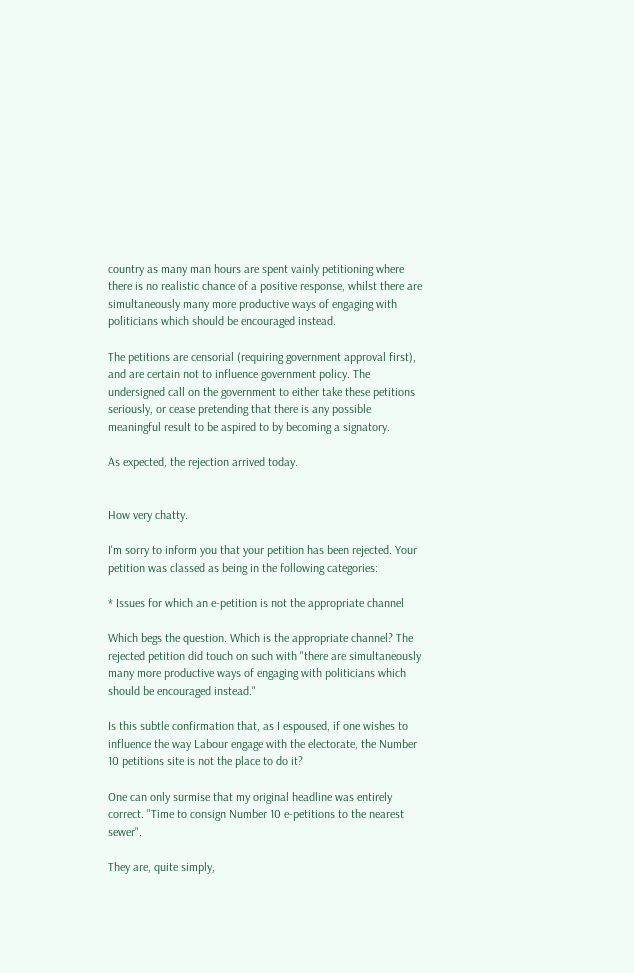country as many man hours are spent vainly petitioning where there is no realistic chance of a positive response, whilst there are simultaneously many more productive ways of engaging with politicians which should be encouraged instead.

The petitions are censorial (requiring government approval first), and are certain not to influence government policy. The undersigned call on the government to either take these petitions seriously, or cease pretending that there is any possible meaningful result to be aspired to by becoming a signatory.

As expected, the rejection arrived today.


How very chatty.

I'm sorry to inform you that your petition has been rejected. Your petition was classed as being in the following categories:

* Issues for which an e-petition is not the appropriate channel

Which begs the question. Which is the appropriate channel? The rejected petition did touch on such with "there are simultaneously many more productive ways of engaging with politicians which should be encouraged instead."

Is this subtle confirmation that, as I espoused, if one wishes to influence the way Labour engage with the electorate, the Number 10 petitions site is not the place to do it?

One can only surmise that my original headline was entirely correct. "Time to consign Number 10 e-petitions to the nearest sewer".

They are, quite simply,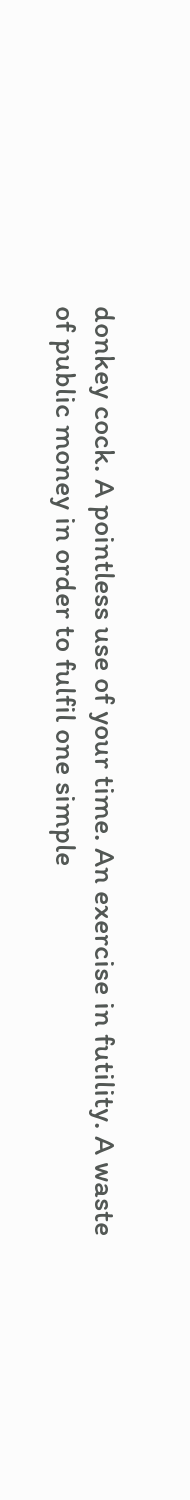donkey cock. A pointless use of your time. An exercise in futility. A waste of public money in order to fulfil one simple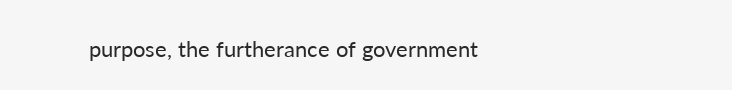purpose, the furtherance of government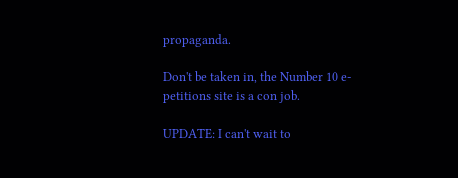propaganda.

Don't be taken in, the Number 10 e-petitions site is a con job.

UPDATE: I can't wait to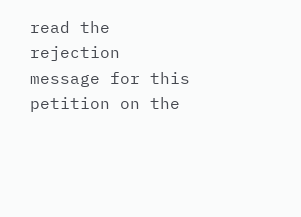read the rejection message for this petition on the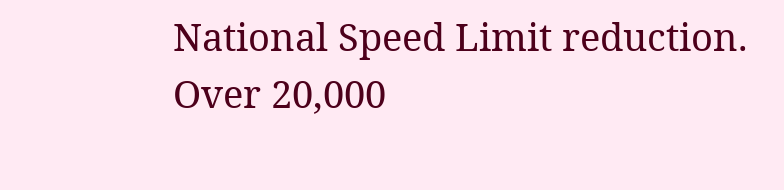National Speed Limit reduction. Over 20,000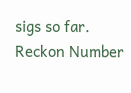sigs so far. Reckon Number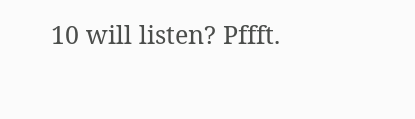10 will listen? Pffft.